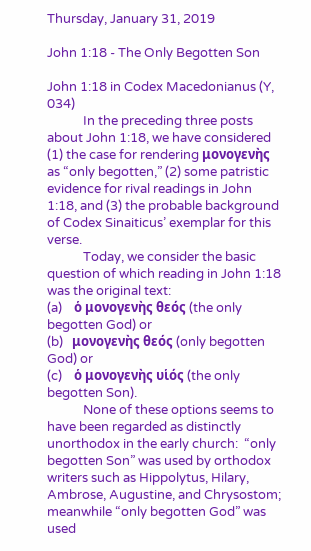Thursday, January 31, 2019

John 1:18 - The Only Begotten Son

John 1:18 in Codex Macedonianus (Y, 034)
            In the preceding three posts about John 1:18, we have considered (1) the case for rendering μονογενὴς as “only begotten,” (2) some patristic evidence for rival readings in John 1:18, and (3) the probable background of Codex Sinaiticus’ exemplar for this verse.
            Today, we consider the basic question of which reading in John 1:18 was the original text:
(a)    ὁ μονογενὴς θεός (the only begotten God) or
(b)   μονογενὴς θεός (only begotten God) or
(c)    ὁ μονογενὴς υἱός (the only begotten Son).
            None of these options seems to have been regarded as distinctly unorthodox in the early church:  “only begotten Son” was used by orthodox writers such as Hippolytus, Hilary, Ambrose, Augustine, and Chrysostom; meanwhile “only begotten God” was used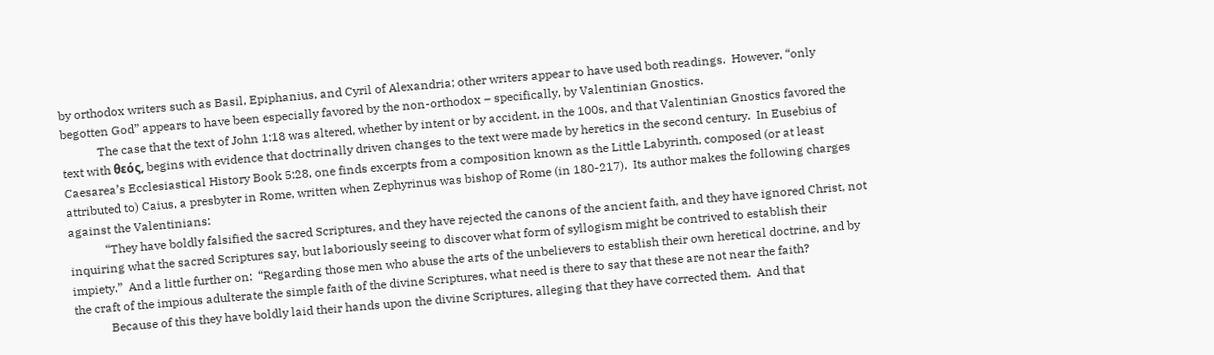by orthodox writers such as Basil, Epiphanius, and Cyril of Alexandria; other writers appear to have used both readings.  However, “only begotten God” appears to have been especially favored by the non-orthodox – specifically, by Valentinian Gnostics.
            The case that the text of John 1:18 was altered, whether by intent or by accident, in the 100s, and that Valentinian Gnostics favored the text with θεός, begins with evidence that doctrinally driven changes to the text were made by heretics in the second century.  In Eusebius of Caesarea’s Ecclesiastical History Book 5:28, one finds excerpts from a composition known as the Little Labyrinth, composed (or at least attributed to) Caius, a presbyter in Rome, written when Zephyrinus was bishop of Rome (in 180-217).  Its author makes the following charges against the Valentinians:
            “They have boldly falsified the sacred Scriptures, and they have rejected the canons of the ancient faith, and they have ignored Christ, not inquiring what the sacred Scriptures say, but laboriously seeing to discover what form of syllogism might be contrived to establish their impiety.”  And a little further on:  “Regarding those men who abuse the arts of the unbelievers to establish their own heretical doctrine, and by the craft of the impious adulterate the simple faith of the divine Scriptures, what need is there to say that these are not near the faith?
            Because of this they have boldly laid their hands upon the divine Scriptures, alleging that they have corrected them.  And that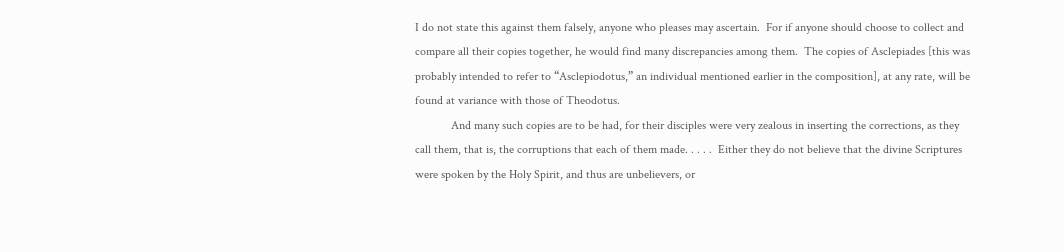I do not state this against them falsely, anyone who pleases may ascertain.  For if anyone should choose to collect and compare all their copies together, he would find many discrepancies among them.  The copies of Asclepiades [this was probably intended to refer to “Asclepiodotus,” an individual mentioned earlier in the composition], at any rate, will be found at variance with those of Theodotus.
            And many such copies are to be had, for their disciples were very zealous in inserting the corrections, as they call them, that is, the corruptions that each of them made. . . . .  Either they do not believe that the divine Scriptures were spoken by the Holy Spirit, and thus are unbelievers, or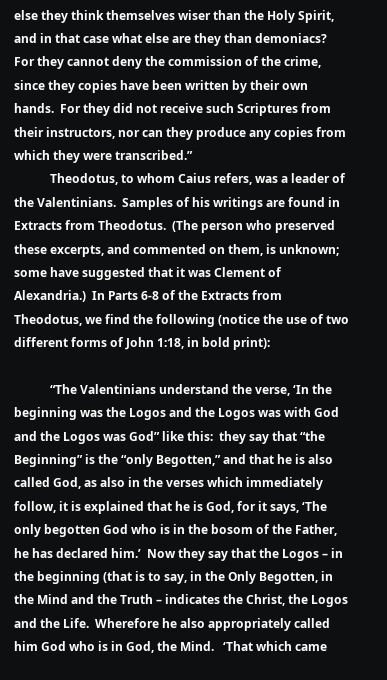else they think themselves wiser than the Holy Spirit, and in that case what else are they than demoniacs?  For they cannot deny the commission of the crime, since they copies have been written by their own hands.  For they did not receive such Scriptures from their instructors, nor can they produce any copies from which they were transcribed.”
            Theodotus, to whom Caius refers, was a leader of the Valentinians.  Samples of his writings are found in Extracts from Theodotus.  (The person who preserved these excerpts, and commented on them, is unknown; some have suggested that it was Clement of Alexandria.)  In Parts 6-8 of the Extracts from Theodotus, we find the following (notice the use of two different forms of John 1:18, in bold print):

            “The Valentinians understand the verse, ‘In the beginning was the Logos and the Logos was with God and the Logos was God” like this:  they say that “the Beginning” is the “only Begotten,” and that he is also called God, as also in the verses which immediately follow, it is explained that he is God, for it says, ‘The only begotten God who is in the bosom of the Father, he has declared him.’  Now they say that the Logos – in the beginning (that is to say, in the Only Begotten, in the Mind and the Truth – indicates the Christ, the Logos and the Life.  Wherefore he also appropriately called him God who is in God, the Mind.   ‘That which came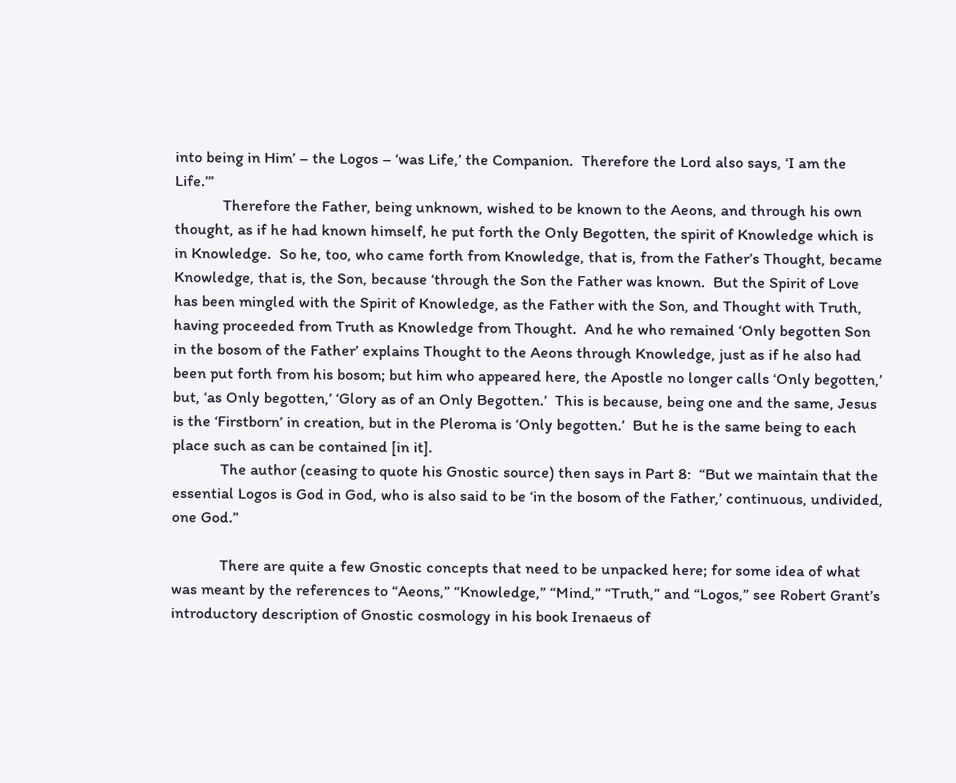into being in Him’ – the Logos – ‘was Life,’ the Companion.  Therefore the Lord also says, ‘I am the Life.’”
            Therefore the Father, being unknown, wished to be known to the Aeons, and through his own thought, as if he had known himself, he put forth the Only Begotten, the spirit of Knowledge which is in Knowledge.  So he, too, who came forth from Knowledge, that is, from the Father’s Thought, became Knowledge, that is, the Son, because ‘through the Son the Father was known.  But the Spirit of Love has been mingled with the Spirit of Knowledge, as the Father with the Son, and Thought with Truth, having proceeded from Truth as Knowledge from Thought.  And he who remained ‘Only begotten Son in the bosom of the Father’ explains Thought to the Aeons through Knowledge, just as if he also had been put forth from his bosom; but him who appeared here, the Apostle no longer calls ‘Only begotten,’ but, ‘as Only begotten,’ ‘Glory as of an Only Begotten.’  This is because, being one and the same, Jesus is the ‘Firstborn’ in creation, but in the Pleroma is ‘Only begotten.’  But he is the same being to each place such as can be contained [in it].
            The author (ceasing to quote his Gnostic source) then says in Part 8:  “But we maintain that the essential Logos is God in God, who is also said to be ‘in the bosom of the Father,’ continuous, undivided, one God.”

            There are quite a few Gnostic concepts that need to be unpacked here; for some idea of what was meant by the references to “Aeons,” “Knowledge,” “Mind,” “Truth,” and “Logos,” see Robert Grant’s introductory description of Gnostic cosmology in his book Irenaeus of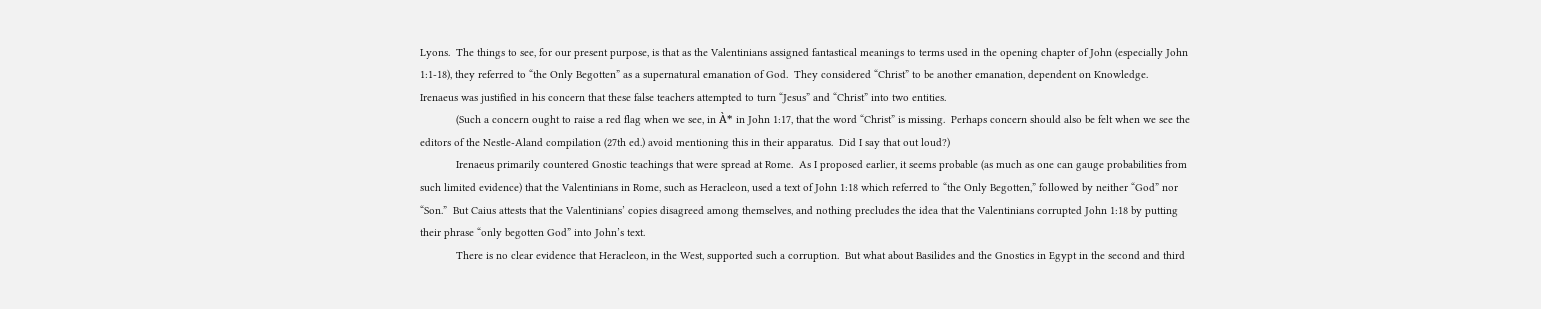Lyons.  The things to see, for our present purpose, is that as the Valentinians assigned fantastical meanings to terms used in the opening chapter of John (especially John 1:1-18), they referred to “the Only Begotten” as a supernatural emanation of God.  They considered “Christ” to be another emanation, dependent on Knowledge.  Irenaeus was justified in his concern that these false teachers attempted to turn “Jesus” and “Christ” into two entities.
            (Such a concern ought to raise a red flag when we see, in À* in John 1:17, that the word “Christ” is missing.  Perhaps concern should also be felt when we see the editors of the Nestle-Aland compilation (27th ed.) avoid mentioning this in their apparatus.  Did I say that out loud?)
            Irenaeus primarily countered Gnostic teachings that were spread at Rome.  As I proposed earlier, it seems probable (as much as one can gauge probabilities from such limited evidence) that the Valentinians in Rome, such as Heracleon, used a text of John 1:18 which referred to “the Only Begotten,” followed by neither “God” nor “Son.”  But Caius attests that the Valentinians’ copies disagreed among themselves, and nothing precludes the idea that the Valentinians corrupted John 1:18 by putting their phrase “only begotten God” into John’s text.
            There is no clear evidence that Heracleon, in the West, supported such a corruption.  But what about Basilides and the Gnostics in Egypt in the second and third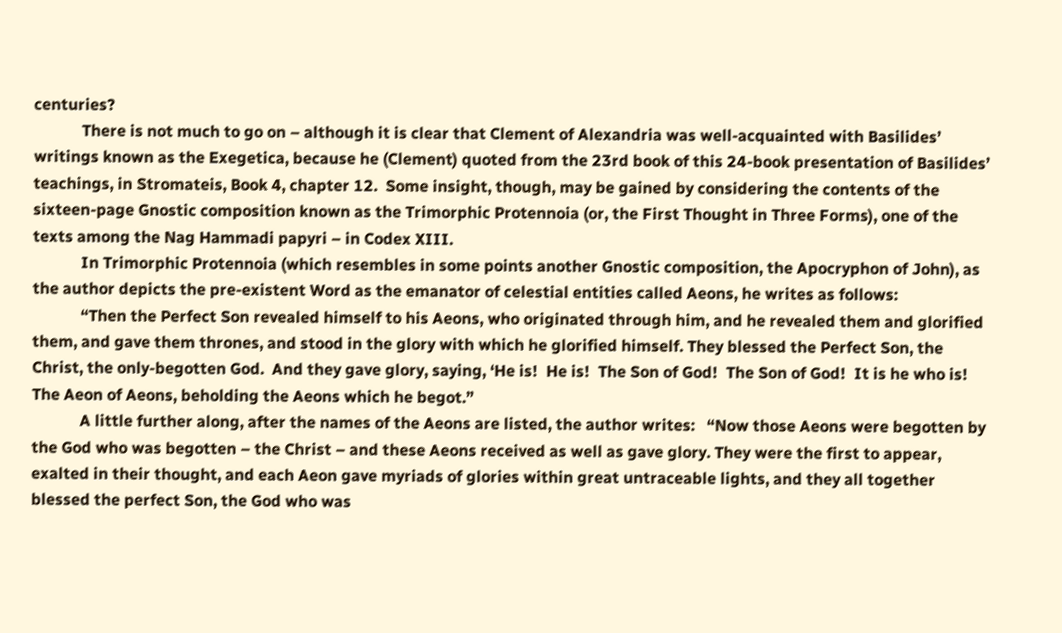centuries?
            There is not much to go on – although it is clear that Clement of Alexandria was well-acquainted with Basilides’ writings known as the Exegetica, because he (Clement) quoted from the 23rd book of this 24-book presentation of Basilides’ teachings, in Stromateis, Book 4, chapter 12.  Some insight, though, may be gained by considering the contents of the sixteen-page Gnostic composition known as the Trimorphic Protennoia (or, the First Thought in Three Forms), one of the texts among the Nag Hammadi papyri – in Codex XIII.
            In Trimorphic Protennoia (which resembles in some points another Gnostic composition, the Apocryphon of John), as the author depicts the pre-existent Word as the emanator of celestial entities called Aeons, he writes as follows:
            “Then the Perfect Son revealed himself to his Aeons, who originated through him, and he revealed them and glorified them, and gave them thrones, and stood in the glory with which he glorified himself. They blessed the Perfect Son, the Christ, the only-begotten God.  And they gave glory, saying, ‘He is!  He is!  The Son of God!  The Son of God!  It is he who is! The Aeon of Aeons, beholding the Aeons which he begot.”
            A little further along, after the names of the Aeons are listed, the author writes:   “Now those Aeons were begotten by the God who was begotten – the Christ – and these Aeons received as well as gave glory. They were the first to appear, exalted in their thought, and each Aeon gave myriads of glories within great untraceable lights, and they all together blessed the perfect Son, the God who was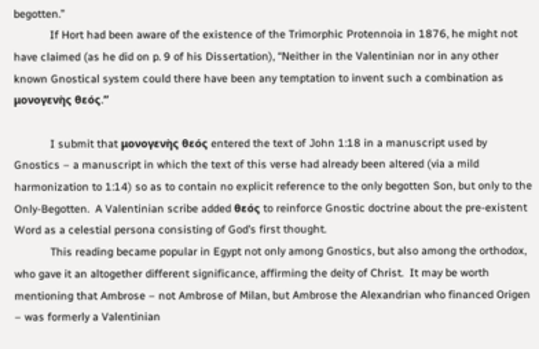begotten.”
            If Hort had been aware of the existence of the Trimorphic Protennoia in 1876, he might not have claimed (as he did on p. 9 of his Dissertation), “Neither in the Valentinian nor in any other known Gnostical system could there have been any temptation to invent such a combination as μονογενὴς θεός.”

            I submit that μονογενὴς θεός entered the text of John 1:18 in a manuscript used by Gnostics – a manuscript in which the text of this verse had already been altered (via a mild harmonization to 1:14) so as to contain no explicit reference to the only begotten Son, but only to the Only-Begotten.  A Valentinian scribe added θεός to reinforce Gnostic doctrine about the pre-existent Word as a celestial persona consisting of God’s first thought.
            This reading became popular in Egypt not only among Gnostics, but also among the orthodox, who gave it an altogether different significance, affirming the deity of Christ.  It may be worth mentioning that Ambrose – not Ambrose of Milan, but Ambrose the Alexandrian who financed Origen – was formerly a Valentinian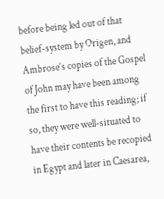before being led out of that belief-system by Origen, and Ambrose’s copies of the Gospel of John may have been among the first to have this reading; if so, they were well-situated to have their contents be recopied in Egypt and later in Caesarea,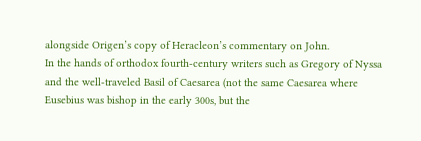alongside Origen’s copy of Heracleon’s commentary on John.
In the hands of orthodox fourth-century writers such as Gregory of Nyssa and the well-traveled Basil of Caesarea (not the same Caesarea where Eusebius was bishop in the early 300s, but the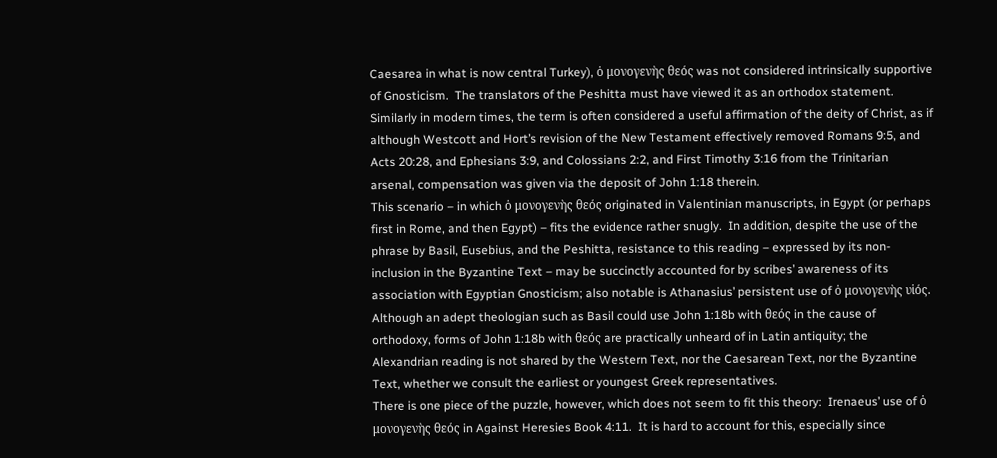Caesarea in what is now central Turkey), ὁ μονογενὴς θεός was not considered intrinsically supportive of Gnosticism.  The translators of the Peshitta must have viewed it as an orthodox statement.  Similarly in modern times, the term is often considered a useful affirmation of the deity of Christ, as if although Westcott and Hort’s revision of the New Testament effectively removed Romans 9:5, and Acts 20:28, and Ephesians 3:9, and Colossians 2:2, and First Timothy 3:16 from the Trinitarian arsenal, compensation was given via the deposit of John 1:18 therein.
This scenario – in which ὁ μονογενὴς θεός originated in Valentinian manuscripts, in Egypt (or perhaps first in Rome, and then Egypt) – fits the evidence rather snugly.  In addition, despite the use of the phrase by Basil, Eusebius, and the Peshitta, resistance to this reading – expressed by its non-inclusion in the Byzantine Text – may be succinctly accounted for by scribes’ awareness of its association with Egyptian Gnosticism; also notable is Athanasius’ persistent use of ὁ μονογενὴς υἱός.  Although an adept theologian such as Basil could use John 1:18b with θεός in the cause of orthodoxy, forms of John 1:18b with θεός are practically unheard of in Latin antiquity; the Alexandrian reading is not shared by the Western Text, nor the Caesarean Text, nor the Byzantine Text, whether we consult the earliest or youngest Greek representatives.
There is one piece of the puzzle, however, which does not seem to fit this theory:  Irenaeus’ use of ὁ μονογενὴς θεός in Against Heresies Book 4:11.  It is hard to account for this, especially since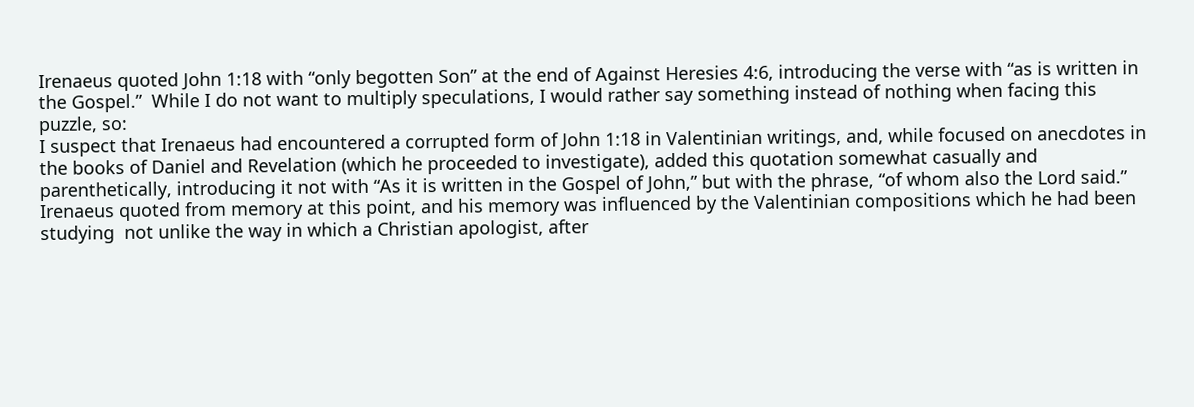Irenaeus quoted John 1:18 with “only begotten Son” at the end of Against Heresies 4:6, introducing the verse with “as is written in the Gospel.”  While I do not want to multiply speculations, I would rather say something instead of nothing when facing this puzzle, so:
I suspect that Irenaeus had encountered a corrupted form of John 1:18 in Valentinian writings, and, while focused on anecdotes in the books of Daniel and Revelation (which he proceeded to investigate), added this quotation somewhat casually and parenthetically, introducing it not with “As it is written in the Gospel of John,” but with the phrase, “of whom also the Lord said.”  Irenaeus quoted from memory at this point, and his memory was influenced by the Valentinian compositions which he had been studying  not unlike the way in which a Christian apologist, after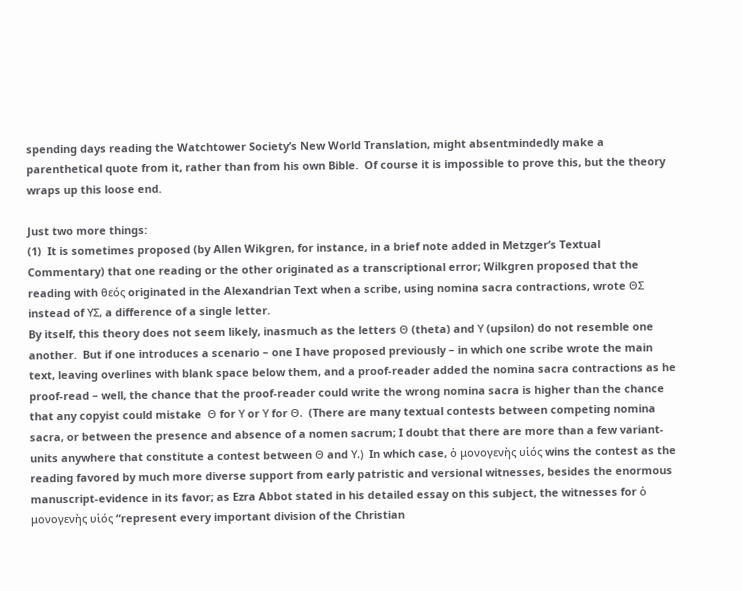spending days reading the Watchtower Society’s New World Translation, might absentmindedly make a parenthetical quote from it, rather than from his own Bible.  Of course it is impossible to prove this, but the theory wraps up this loose end.

Just two more things:
(1)  It is sometimes proposed (by Allen Wikgren, for instance, in a brief note added in Metzger’s Textual Commentary) that one reading or the other originated as a transcriptional error; Wilkgren proposed that the reading with θεός originated in the Alexandrian Text when a scribe, using nomina sacra contractions, wrote ΘΣ instead of ΥΣ, a difference of a single letter.
By itself, this theory does not seem likely, inasmuch as the letters Θ (theta) and Υ (upsilon) do not resemble one another.  But if one introduces a scenario – one I have proposed previously – in which one scribe wrote the main text, leaving overlines with blank space below them, and a proof-reader added the nomina sacra contractions as he proof-read – well, the chance that the proof-reader could write the wrong nomina sacra is higher than the chance that any copyist could mistake  Θ for Υ or Υ for Θ.  (There are many textual contests between competing nomina sacra, or between the presence and absence of a nomen sacrum; I doubt that there are more than a few variant-units anywhere that constitute a contest between Θ and Υ.)  In which case, ὁ μονογενὴς υἱός wins the contest as the reading favored by much more diverse support from early patristic and versional witnesses, besides the enormous manuscript-evidence in its favor; as Ezra Abbot stated in his detailed essay on this subject, the witnesses for ὁ μονογενὴς υἱός “represent every important division of the Christian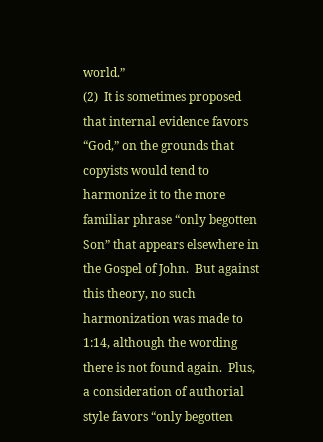world.”
(2)  It is sometimes proposed that internal evidence favors “God,” on the grounds that copyists would tend to harmonize it to the more familiar phrase “only begotten Son” that appears elsewhere in the Gospel of John.  But against this theory, no such harmonization was made to 1:14, although the wording there is not found again.  Plus, a consideration of authorial style favors “only begotten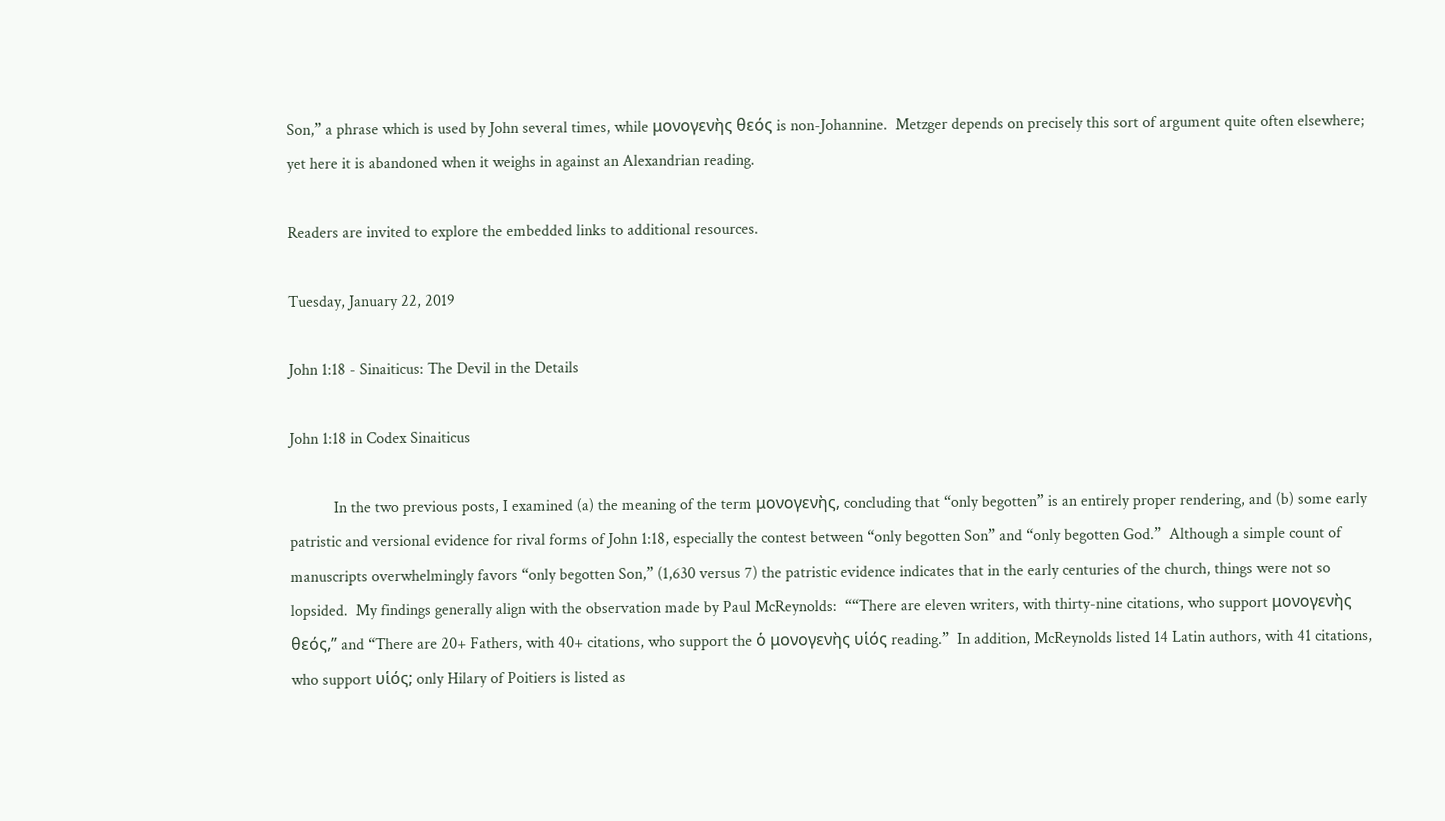Son,” a phrase which is used by John several times, while μονογενὴς θεός is non-Johannine.  Metzger depends on precisely this sort of argument quite often elsewhere; yet here it is abandoned when it weighs in against an Alexandrian reading.

Readers are invited to explore the embedded links to additional resources.

Tuesday, January 22, 2019

John 1:18 - Sinaiticus: The Devil in the Details

John 1:18 in Codex Sinaiticus

           In the two previous posts, I examined (a) the meaning of the term μονογενὴς, concluding that “only begotten” is an entirely proper rendering, and (b) some early patristic and versional evidence for rival forms of John 1:18, especially the contest between “only begotten Son” and “only begotten God.”  Although a simple count of manuscripts overwhelmingly favors “only begotten Son,” (1,630 versus 7) the patristic evidence indicates that in the early centuries of the church, things were not so lopsided.  My findings generally align with the observation made by Paul McReynolds:  ““There are eleven writers, with thirty-nine citations, who support μονογενὴς θεός,” and “There are 20+ Fathers, with 40+ citations, who support the ὁ μονογενὴς υἱός reading.”  In addition, McReynolds listed 14 Latin authors, with 41 citations, who support υἱός; only Hilary of Poitiers is listed as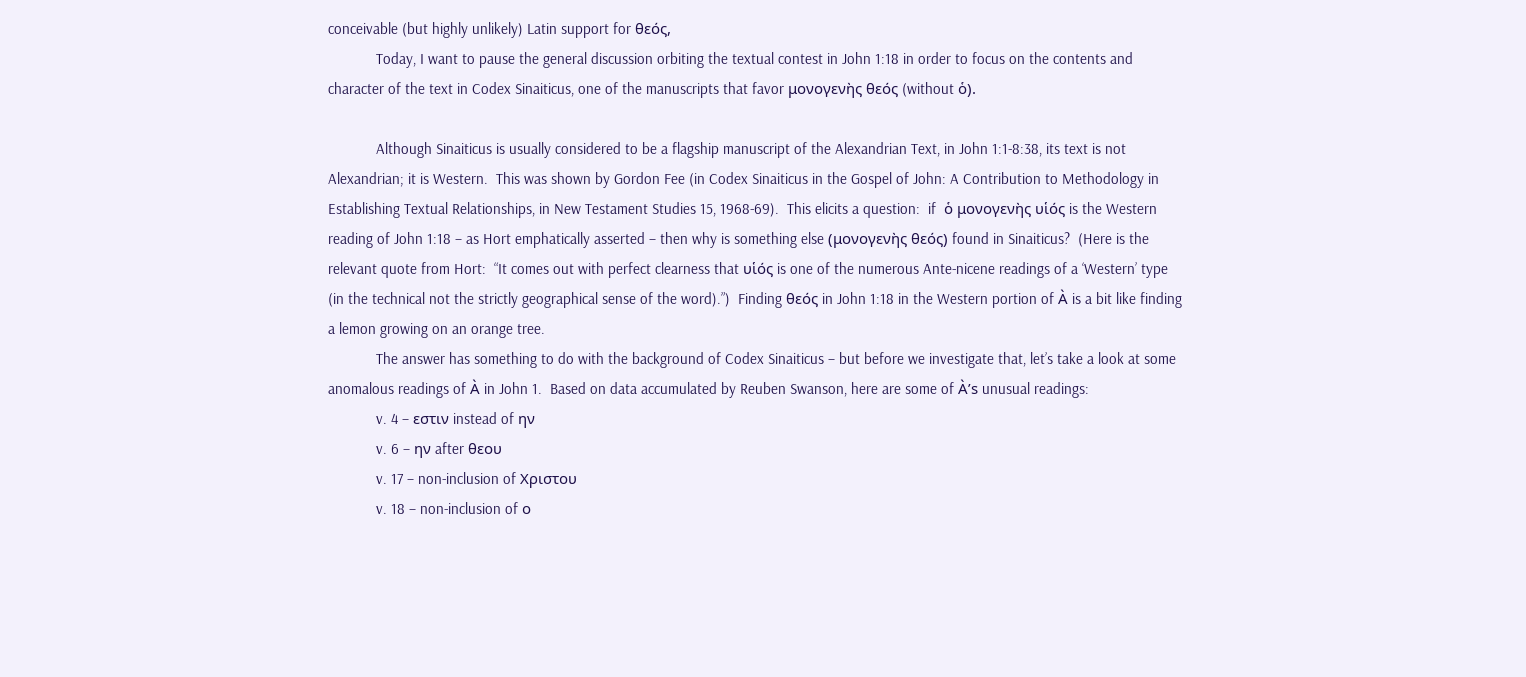conceivable (but highly unlikely) Latin support for θεός,
            Today, I want to pause the general discussion orbiting the textual contest in John 1:18 in order to focus on the contents and character of the text in Codex Sinaiticus, one of the manuscripts that favor μονογενὴς θεός (without ὁ).

            Although Sinaiticus is usually considered to be a flagship manuscript of the Alexandrian Text, in John 1:1-8:38, its text is not Alexandrian; it is Western.  This was shown by Gordon Fee (in Codex Sinaiticus in the Gospel of John: A Contribution to Methodology in Establishing Textual Relationships, in New Testament Studies 15, 1968-69).  This elicits a question:  if  ὁ μονογενὴς υἱός is the Western reading of John 1:18 – as Hort emphatically asserted – then why is something else (μονογενὴς θεός) found in Sinaiticus?  (Here is the relevant quote from Hort:  “It comes out with perfect clearness that υἱός is one of the numerous Ante-nicene readings of a ‘Western’ type (in the technical not the strictly geographical sense of the word).”)  Finding θεός in John 1:18 in the Western portion of À is a bit like finding a lemon growing on an orange tree.
            The answer has something to do with the background of Codex Sinaiticus – but before we investigate that, let’s take a look at some anomalous readings of À in John 1.  Based on data accumulated by Reuben Swanson, here are some of À’s unusual readings:
            v. 4 – εστιν instead of ην
            v. 6 – ην after θεου
            v. 17 – non-inclusion of Χριστου
            v. 18 – non-inclusion of ο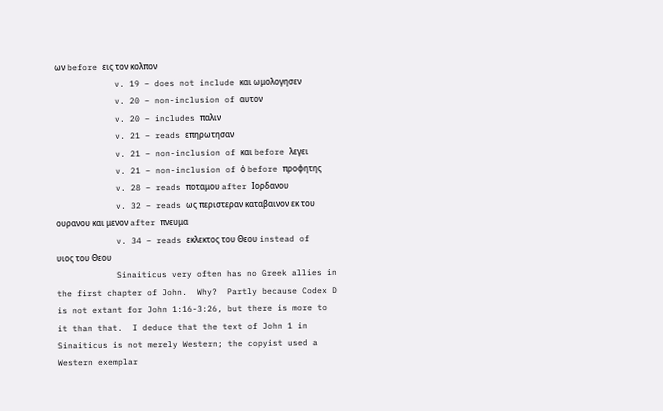ων before εις τον κολπον
            v. 19 – does not include και ωμολογησεν
            v. 20 – non-inclusion of αυτον
            v. 20 – includes παλιν
            v. 21 – reads επηρωτησαν
            v. 21 – non-inclusion of και before λεγει
            v. 21 – non-inclusion of ὁ before προφητης
            v. 28 – reads ποταμου after Ιορδανου
            v. 32 – reads ως περιστεραν καταβαινον εκ του ουρανου και μενον after πνευμα
            v. 34 – reads εκλεκτος του Θεου instead of υιος του Θεου
            Sinaiticus very often has no Greek allies in the first chapter of John.  Why?  Partly because Codex D is not extant for John 1:16-3:26, but there is more to it than that.  I deduce that the text of John 1 in Sinaiticus is not merely Western; the copyist used a Western exemplar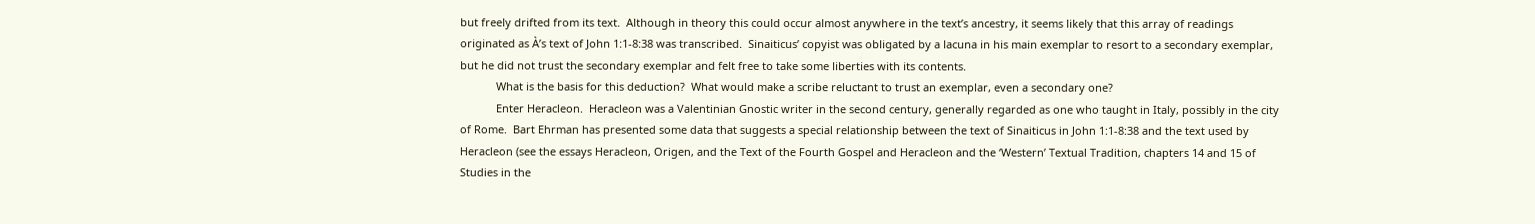but freely drifted from its text.  Although in theory this could occur almost anywhere in the text’s ancestry, it seems likely that this array of readings originated as À’s text of John 1:1-8:38 was transcribed.  Sinaiticus’ copyist was obligated by a lacuna in his main exemplar to resort to a secondary exemplar, but he did not trust the secondary exemplar and felt free to take some liberties with its contents.
            What is the basis for this deduction?  What would make a scribe reluctant to trust an exemplar, even a secondary one?
            Enter Heracleon.  Heracleon was a Valentinian Gnostic writer in the second century, generally regarded as one who taught in Italy, possibly in the city of Rome.  Bart Ehrman has presented some data that suggests a special relationship between the text of Sinaiticus in John 1:1-8:38 and the text used by Heracleon (see the essays Heracleon, Origen, and the Text of the Fourth Gospel and Heracleon and the ‘Western’ Textual Tradition, chapters 14 and 15 of Studies in the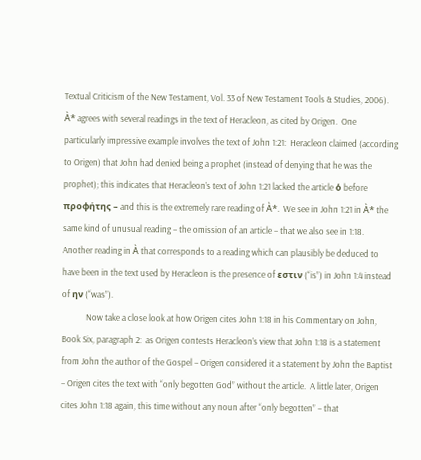Textual Criticism of the New Testament, Vol. 33 of New Testament Tools & Studies, 2006).   À* agrees with several readings in the text of Heracleon, as cited by Origen.  One particularly impressive example involves the text of John 1:21:  Heracleon claimed (according to Origen) that John had denied being a prophet (instead of denying that he was the prophet); this indicates that Heracleon’s text of John 1:21 lacked the article ὁ before προφήτης – and this is the extremely rare reading of À*.  We see in John 1:21 in À* the same kind of unusual reading – the omission of an article – that we also see in 1:18.  Another reading in À that corresponds to a reading which can plausibly be deduced to have been in the text used by Heracleon is the presence of εστιν (“is”) in John 1:4 instead of ην (“was”).
            Now take a close look at how Origen cites John 1:18 in his Commentary on John, Book Six, paragraph 2:  as Origen contests Heracleon’s view that John 1:18 is a statement from John the author of the Gospel – Origen considered it a statement by John the Baptist – Origen cites the text with “only begotten God” without the article.  A little later, Origen cites John 1:18 again, this time without any noun after “only begotten” – that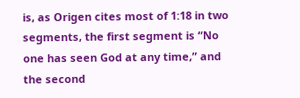is, as Origen cites most of 1:18 in two segments, the first segment is “No one has seen God at any time,” and the second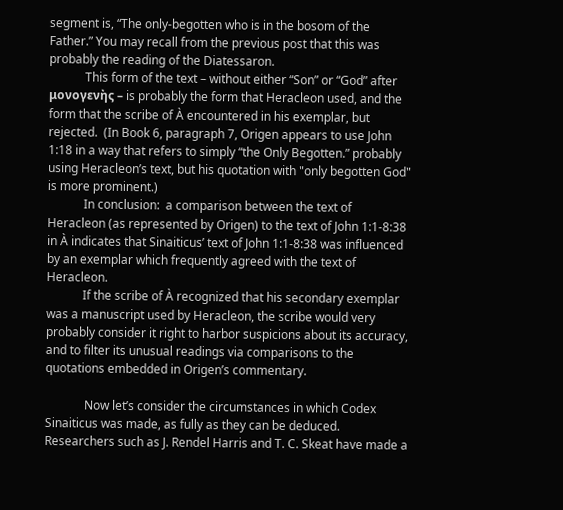segment is, “The only-begotten who is in the bosom of the Father.” You may recall from the previous post that this was probably the reading of the Diatessaron.
            This form of the text – without either “Son” or “God” after μονογενὴς – is probably the form that Heracleon used, and the form that the scribe of À encountered in his exemplar, but rejected.  (In Book 6, paragraph 7, Origen appears to use John 1:18 in a way that refers to simply “the Only Begotten.” probably using Heracleon’s text, but his quotation with "only begotten God" is more prominent.)
            In conclusion:  a comparison between the text of Heracleon (as represented by Origen) to the text of John 1:1-8:38 in À indicates that Sinaiticus’ text of John 1:1-8:38 was influenced by an exemplar which frequently agreed with the text of Heracleon.
            If the scribe of À recognized that his secondary exemplar was a manuscript used by Heracleon, the scribe would very probably consider it right to harbor suspicions about its accuracy, and to filter its unusual readings via comparisons to the quotations embedded in Origen’s commentary.

             Now let’s consider the circumstances in which Codex Sinaiticus was made, as fully as they can be deduced.  Researchers such as J. Rendel Harris and T. C. Skeat have made a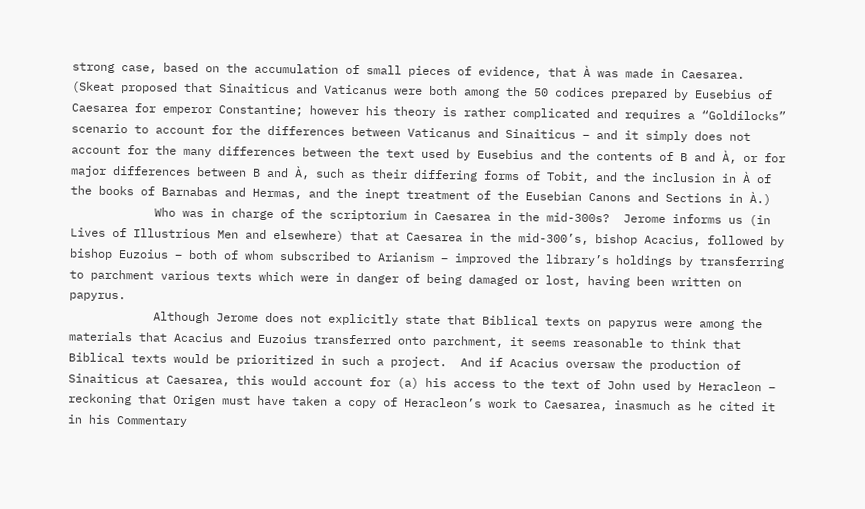strong case, based on the accumulation of small pieces of evidence, that À was made in Caesarea.  (Skeat proposed that Sinaiticus and Vaticanus were both among the 50 codices prepared by Eusebius of Caesarea for emperor Constantine; however his theory is rather complicated and requires a “Goldilocks” scenario to account for the differences between Vaticanus and Sinaiticus – and it simply does not account for the many differences between the text used by Eusebius and the contents of B and À, or for major differences between B and À, such as their differing forms of Tobit, and the inclusion in À of the books of Barnabas and Hermas, and the inept treatment of the Eusebian Canons and Sections in À.)
            Who was in charge of the scriptorium in Caesarea in the mid-300s?  Jerome informs us (in Lives of Illustrious Men and elsewhere) that at Caesarea in the mid-300’s, bishop Acacius, followed by bishop Euzoius – both of whom subscribed to Arianism – improved the library’s holdings by transferring to parchment various texts which were in danger of being damaged or lost, having been written on papyrus.
            Although Jerome does not explicitly state that Biblical texts on papyrus were among the materials that Acacius and Euzoius transferred onto parchment, it seems reasonable to think that Biblical texts would be prioritized in such a project.  And if Acacius oversaw the production of Sinaiticus at Caesarea, this would account for (a) his access to the text of John used by Heracleon – reckoning that Origen must have taken a copy of Heracleon’s work to Caesarea, inasmuch as he cited it in his Commentary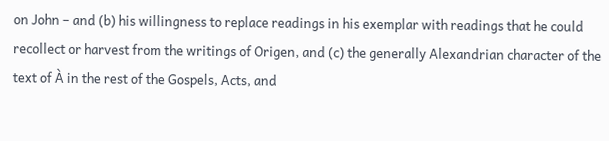on John – and (b) his willingness to replace readings in his exemplar with readings that he could recollect or harvest from the writings of Origen, and (c) the generally Alexandrian character of the text of À in the rest of the Gospels, Acts, and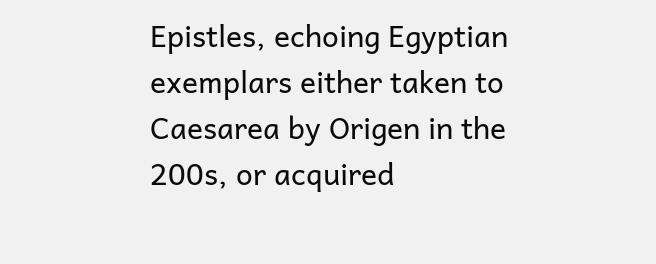Epistles, echoing Egyptian exemplars either taken to Caesarea by Origen in the 200s, or acquired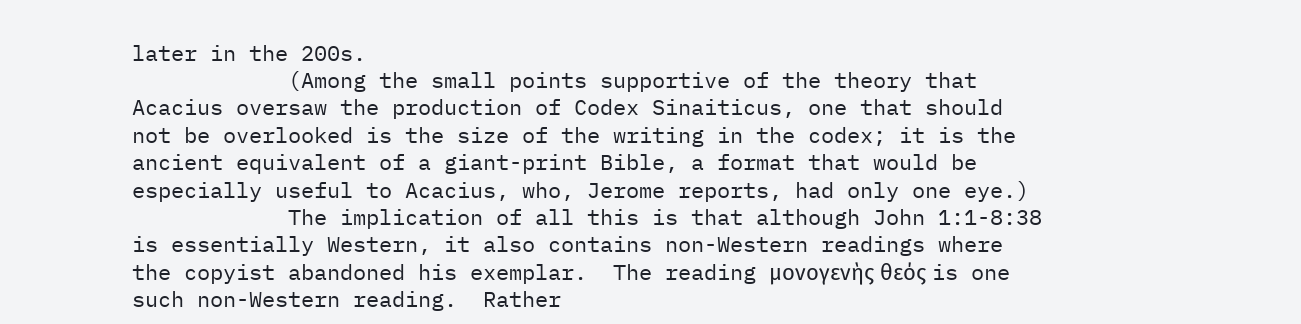later in the 200s.
            (Among the small points supportive of the theory that Acacius oversaw the production of Codex Sinaiticus, one that should not be overlooked is the size of the writing in the codex; it is the ancient equivalent of a giant-print Bible, a format that would be especially useful to Acacius, who, Jerome reports, had only one eye.)
            The implication of all this is that although John 1:1-8:38 is essentially Western, it also contains non-Western readings where the copyist abandoned his exemplar.  The reading μονογενὴς θεός is one such non-Western reading.  Rather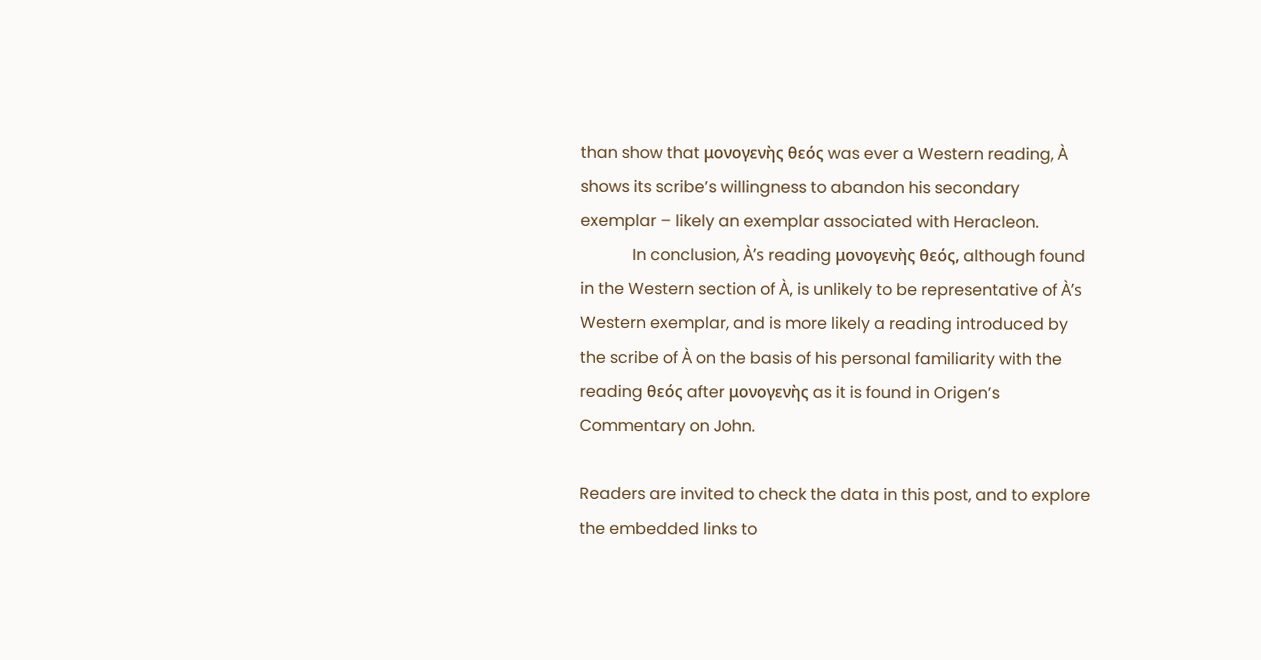than show that μονογενὴς θεός was ever a Western reading, À shows its scribe’s willingness to abandon his secondary exemplar – likely an exemplar associated with Heracleon.
             In conclusion, À’s reading μονογενὴς θεός, although found in the Western section of À, is unlikely to be representative of À’s Western exemplar, and is more likely a reading introduced by the scribe of À on the basis of his personal familiarity with the reading θεός after μονογενὴς as it is found in Origen’s Commentary on John.

Readers are invited to check the data in this post, and to explore the embedded links to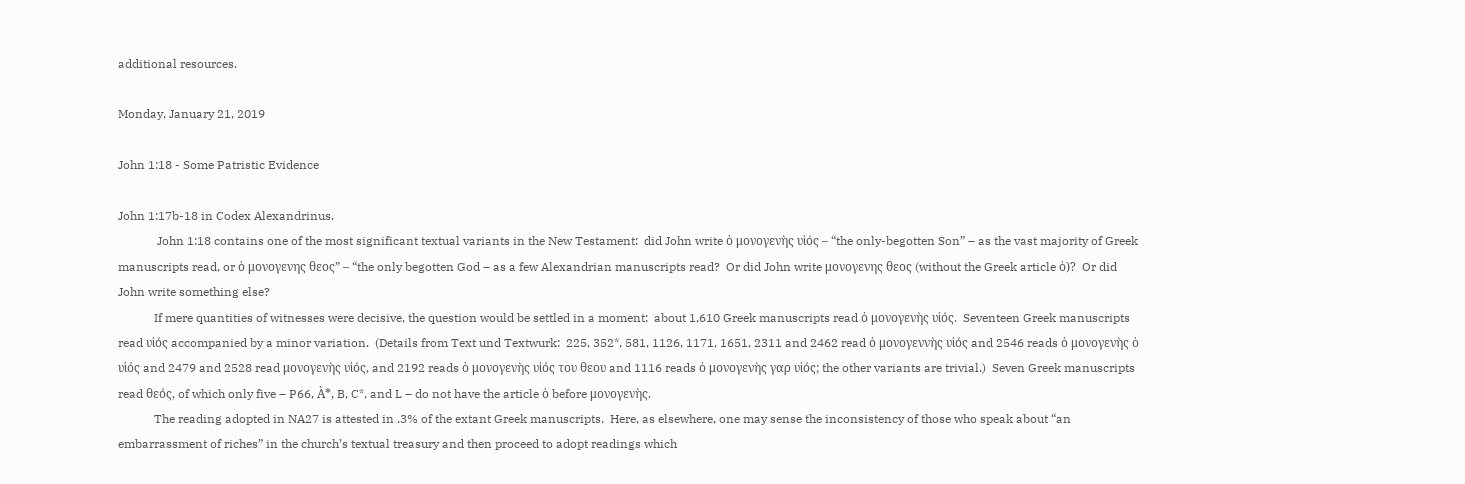additional resources.

Monday, January 21, 2019

John 1:18 - Some Patristic Evidence

John 1:17b-18 in Codex Alexandrinus.
             John 1:18 contains one of the most significant textual variants in the New Testament:  did John write ὁ μονογενὴς υἱός – “the only-begotten Son” – as the vast majority of Greek manuscripts read, or ὁ μονογενης θεος” – “the only begotten God – as a few Alexandrian manuscripts read?  Or did John write μονογενης θεος (without the Greek article ὁ)?  Or did John write something else?
            If mere quantities of witnesses were decisive, the question would be settled in a moment:  about 1,610 Greek manuscripts read ὁ μονογενὴς υἱός.  Seventeen Greek manuscripts read υἱός accompanied by a minor variation.  (Details from Text und Textwurk:  225, 352*, 581, 1126, 1171, 1651, 2311 and 2462 read ὁ μονογεννὴς υἱός and 2546 reads ὁ μονογενὴς ὁ υἱός and 2479 and 2528 read μονογενὴς υἱός, and 2192 reads ὁ μονογενὴς υἱός του θεου and 1116 reads ὁ μονογενὴς γαρ υἱός; the other variants are trivial.)  Seven Greek manuscripts read θεός, of which only five – P66, À*, B, C*, and L – do not have the article ὁ before μονογενὴς.
            The reading adopted in NA27 is attested in .3% of the extant Greek manuscripts.  Here, as elsewhere, one may sense the inconsistency of those who speak about “an embarrassment of riches” in the church’s textual treasury and then proceed to adopt readings which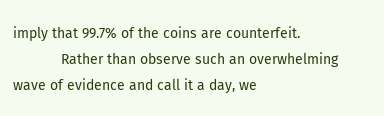imply that 99.7% of the coins are counterfeit.
            Rather than observe such an overwhelming wave of evidence and call it a day, we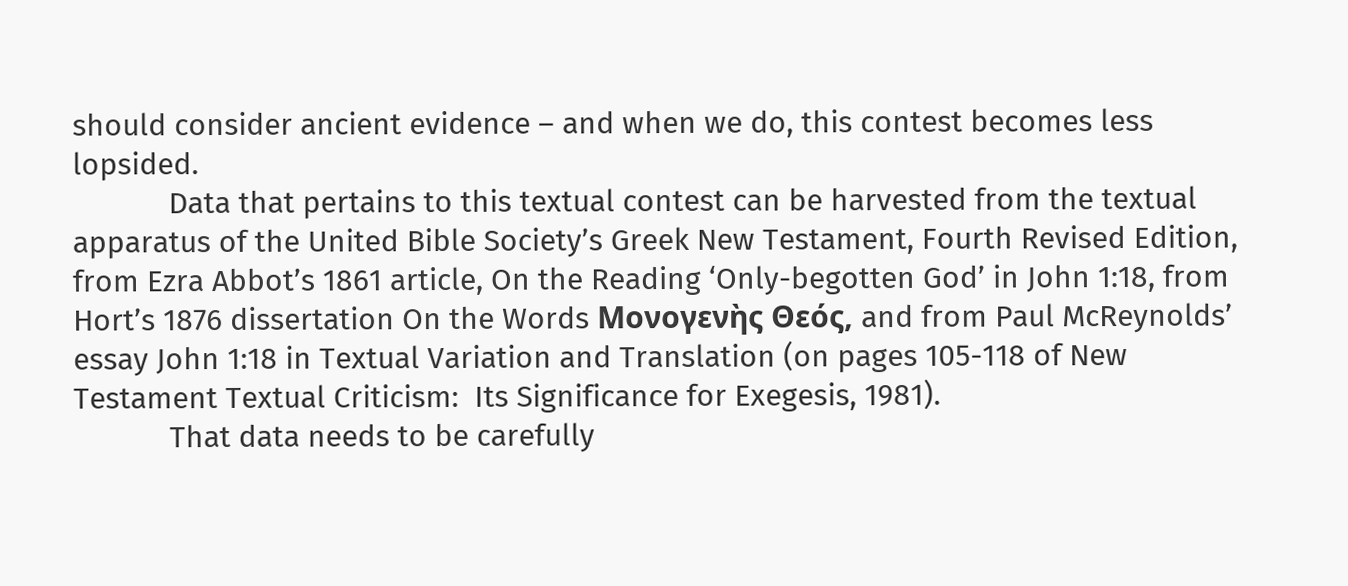should consider ancient evidence – and when we do, this contest becomes less lopsided.
            Data that pertains to this textual contest can be harvested from the textual apparatus of the United Bible Society’s Greek New Testament, Fourth Revised Edition, from Ezra Abbot’s 1861 article, On the Reading ‘Only-begotten God’ in John 1:18, from Hort’s 1876 dissertation On the Words Μονογενὴς Θεός, and from Paul McReynolds’ essay John 1:18 in Textual Variation and Translation (on pages 105-118 of New Testament Textual Criticism:  Its Significance for Exegesis, 1981).
            That data needs to be carefully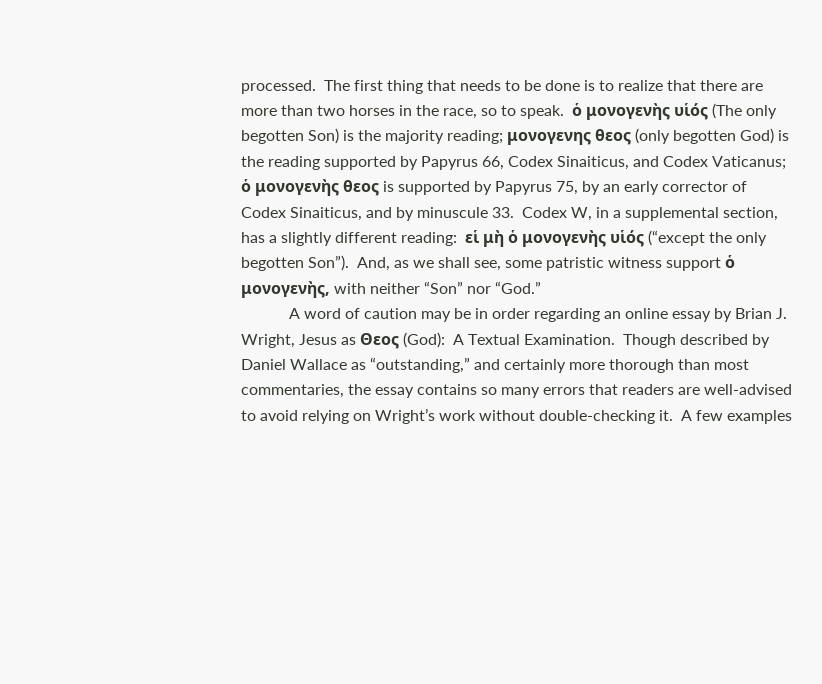processed.  The first thing that needs to be done is to realize that there are more than two horses in the race, so to speak.  ὁ μονογενὴς υἱός (The only begotten Son) is the majority reading; μονογενης θεος (only begotten God) is the reading supported by Papyrus 66, Codex Sinaiticus, and Codex Vaticanus; ὁ μονογενὴς θεος is supported by Papyrus 75, by an early corrector of Codex Sinaiticus, and by minuscule 33.  Codex W, in a supplemental section, has a slightly different reading:  εἱ μὴ ὁ μονογενὴς υἱός (“except the only begotten Son”).  And, as we shall see, some patristic witness support ὁ μονογενὴς, with neither “Son” nor “God.”
            A word of caution may be in order regarding an online essay by Brian J. Wright, Jesus as Θεος (God):  A Textual Examination.  Though described by Daniel Wallace as “outstanding,” and certainly more thorough than most commentaries, the essay contains so many errors that readers are well-advised to avoid relying on Wright’s work without double-checking it.  A few examples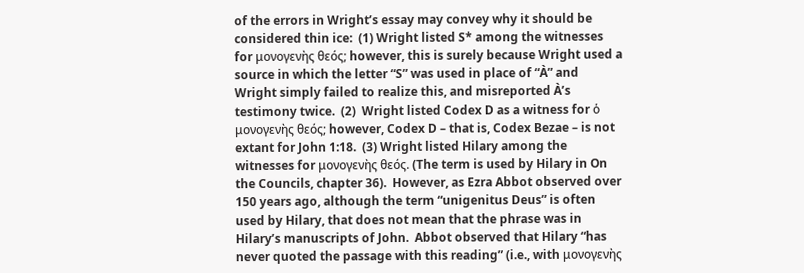of the errors in Wright’s essay may convey why it should be considered thin ice:  (1) Wright listed S* among the witnesses for μονογενὴς θεός; however, this is surely because Wright used a source in which the letter “S” was used in place of “À” and Wright simply failed to realize this, and misreported À’s testimony twice.  (2)  Wright listed Codex D as a witness for ὁ μονογενὴς θεός; however, Codex D – that is, Codex Bezae – is not extant for John 1:18.  (3) Wright listed Hilary among the witnesses for μονογενὴς θεός. (The term is used by Hilary in On the Councils, chapter 36).  However, as Ezra Abbot observed over 150 years ago, although the term “unigenitus Deus” is often used by Hilary, that does not mean that the phrase was in Hilary’s manuscripts of John.  Abbot observed that Hilary “has never quoted the passage with this reading” (i.e., with μονογενὴς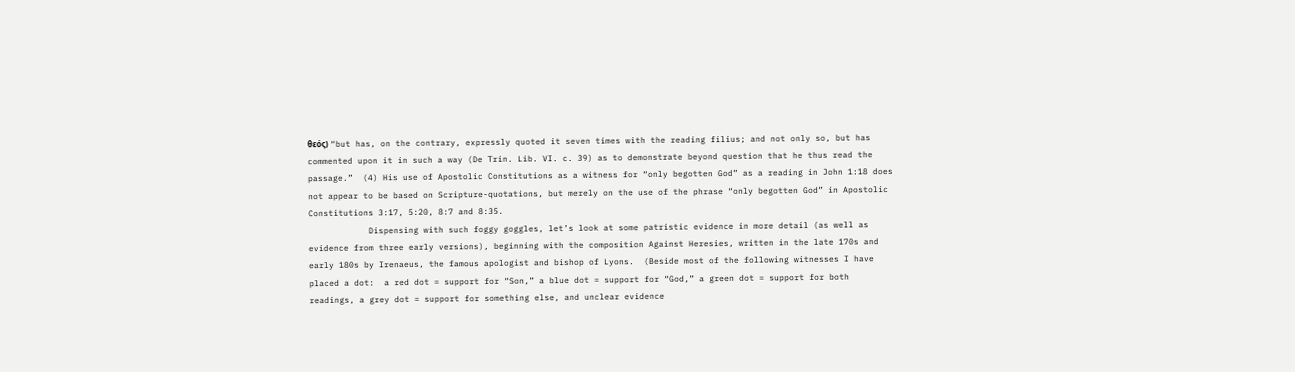θεός) “but has, on the contrary, expressly quoted it seven times with the reading filius; and not only so, but has commented upon it in such a way (De Trin. Lib. VI. c. 39) as to demonstrate beyond question that he thus read the passage.”  (4) His use of Apostolic Constitutions as a witness for “only begotten God” as a reading in John 1:18 does not appear to be based on Scripture-quotations, but merely on the use of the phrase “only begotten God” in Apostolic Constitutions 3:17, 5:20, 8:7 and 8:35.
            Dispensing with such foggy goggles, let’s look at some patristic evidence in more detail (as well as evidence from three early versions), beginning with the composition Against Heresies, written in the late 170s and early 180s by Irenaeus, the famous apologist and bishop of Lyons.  (Beside most of the following witnesses I have placed a dot:  a red dot = support for “Son,” a blue dot = support for “God,” a green dot = support for both readings, a grey dot = support for something else, and unclear evidence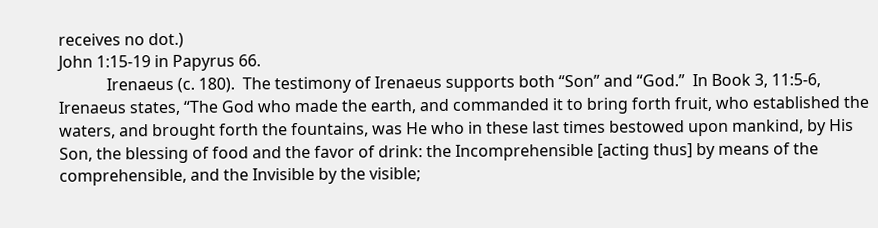receives no dot.)
John 1:15-19 in Papyrus 66.
            Irenaeus (c. 180).  The testimony of Irenaeus supports both “Son” and “God.”  In Book 3, 11:5-6, Irenaeus states, “The God who made the earth, and commanded it to bring forth fruit, who established the waters, and brought forth the fountains, was He who in these last times bestowed upon mankind, by His Son, the blessing of food and the favor of drink: the Incomprehensible [acting thus] by means of the comprehensible, and the Invisible by the visible;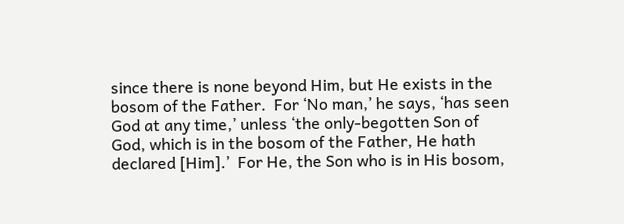since there is none beyond Him, but He exists in the bosom of the Father.  For ‘No man,’ he says, ‘has seen God at any time,’ unless ‘the only-begotten Son of God, which is in the bosom of the Father, He hath declared [Him].’  For He, the Son who is in His bosom,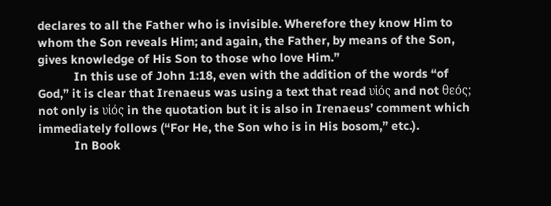declares to all the Father who is invisible. Wherefore they know Him to whom the Son reveals Him; and again, the Father, by means of the Son, gives knowledge of His Son to those who love Him.”
            In this use of John 1:18, even with the addition of the words “of God,” it is clear that Irenaeus was using a text that read υἱός and not θεός; not only is υἱός in the quotation but it is also in Irenaeus’ comment which immediately follows (“For He, the Son who is in His bosom,” etc.).
            In Book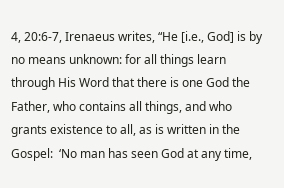4, 20:6-7, Irenaeus writes, “He [i.e., God] is by no means unknown: for all things learn through His Word that there is one God the Father, who contains all things, and who grants existence to all, as is written in the Gospel:  ‘No man has seen God at any time,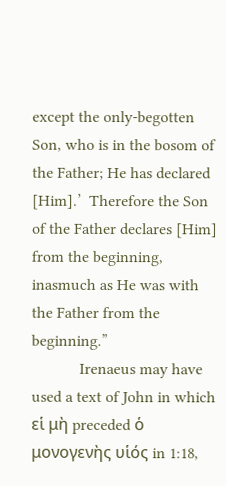except the only-begotten Son, who is in the bosom of the Father; He has declared [Him].’  Therefore the Son of the Father declares [Him] from the beginning, inasmuch as He was with the Father from the beginning.”
            Irenaeus may have used a text of John in which εἱ μὴ preceded ὁ μονογενὴς υἱός in 1:18,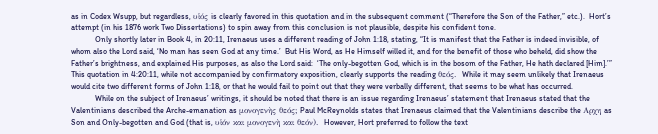as in Codex Wsupp, but regardless, υἱός is clearly favored in this quotation and in the subsequent comment (“Therefore the Son of the Father,” etc.).  Hort’s attempt (in his 1876 work Two Dissertations) to spin away from this conclusion is not plausible, despite his confident tone.
            Only shortly later in Book 4, in 20:11, Irenaeus uses a different reading of John 1:18, stating, “It is manifest that the Father is indeed invisible, of whom also the Lord said, ‘No man has seen God at any time.’  But His Word, as He Himself willed it, and for the benefit of those who beheld, did show the Father’s brightness, and explained His purposes, as also the Lord said:  ‘The only-begotten God, which is in the bosom of the Father, He hath declared [Him].’”  This quotation in 4:20:11, while not accompanied by confirmatory exposition, clearly supports the reading θεός.  While it may seem unlikely that Irenaeus would cite two different forms of John 1:18, or that he would fail to point out that they were verbally different, that seems to be what has occurred.
            While on the subject of Irenaeus’ writings, it should be noted that there is an issue regarding Irenaeus’ statement that Irenaeus stated that the Valentinians described the Arche-emanation as μονογενὴς θεός; Paul McReynolds states that Irenaeus claimed that the Valentinians describe the Αρχη as Son and Only-begotten and God (that is, υἱόν και μονογενὴ και θεόν).  However, Hort preferred to follow the text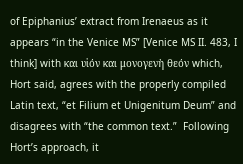of Epiphanius’ extract from Irenaeus as it appears “in the Venice MS” [Venice MS II. 483, I think] with και υἱόν και μονογενὴ θεόν which, Hort said, agrees with the properly compiled Latin text, “et Filium et Unigenitum Deum” and disagrees with “the common text.”  Following Hort’s approach, it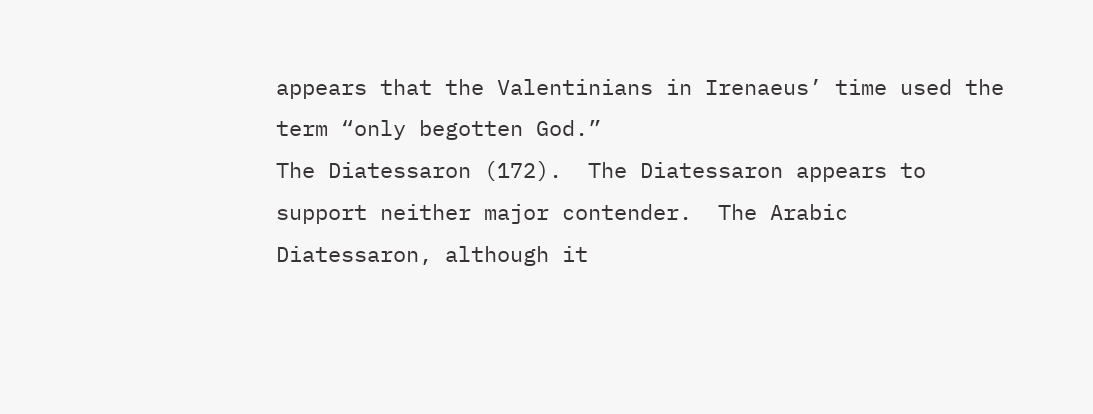appears that the Valentinians in Irenaeus’ time used the term “only begotten God.”
The Diatessaron (172).  The Diatessaron appears to support neither major contender.  The Arabic Diatessaron, although it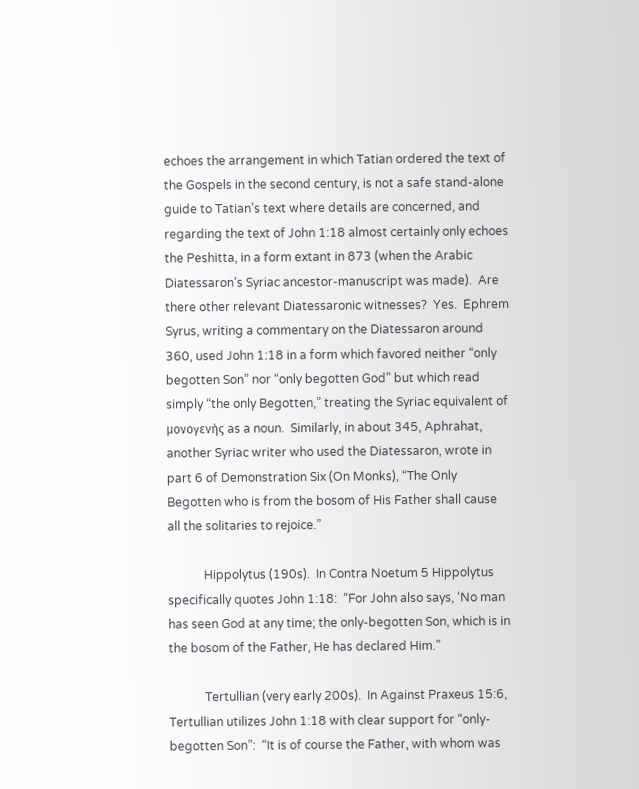echoes the arrangement in which Tatian ordered the text of the Gospels in the second century, is not a safe stand-alone guide to Tatian’s text where details are concerned, and regarding the text of John 1:18 almost certainly only echoes the Peshitta, in a form extant in 873 (when the Arabic Diatessaron’s Syriac ancestor-manuscript was made).  Are there other relevant Diatessaronic witnesses?  Yes.  Ephrem Syrus, writing a commentary on the Diatessaron around 360, used John 1:18 in a form which favored neither “only begotten Son” nor “only begotten God” but which read simply “the only Begotten,” treating the Syriac equivalent of μονογενὴς as a noun.  Similarly, in about 345, Aphrahat, another Syriac writer who used the Diatessaron, wrote in part 6 of Demonstration Six (On Monks), “The Only Begotten who is from the bosom of His Father shall cause all the solitaries to rejoice.”

            Hippolytus (190s).  In Contra Noetum 5 Hippolytus specifically quotes John 1:18:  “For John also says, ‘No man has seen God at any time; the only-begotten Son, which is in the bosom of the Father, He has declared Him.”

            Tertullian (very early 200s).  In Against Praxeus 15:6, Tertullian utilizes John 1:18 with clear support for “only-begotten Son”:  “It is of course the Father, with whom was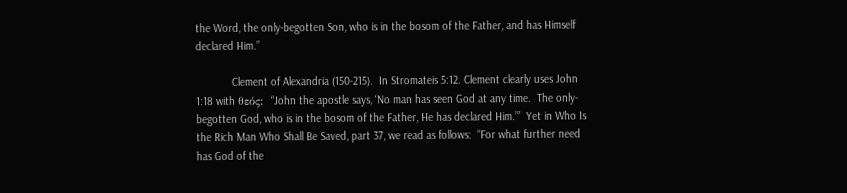the Word, the only-begotten Son, who is in the bosom of the Father, and has Himself declared Him.”

            Clement of Alexandria (150-215).  In Stromateis 5:12. Clement clearly uses John 1:18 with θεός:  “John the apostle says, ‘No man has seen God at any time.  The only-begotten God, who is in the bosom of the Father, He has declared Him.’”  Yet in Who Is the Rich Man Who Shall Be Saved, part 37, we read as follows:  “For what further need has God of the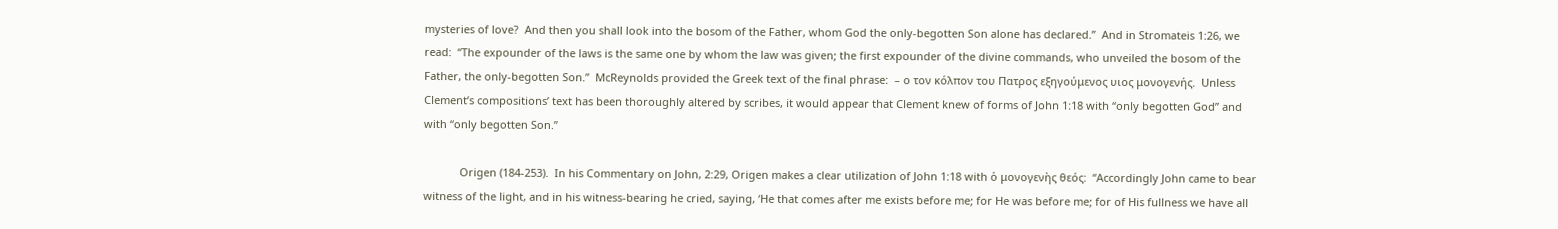mysteries of love?  And then you shall look into the bosom of the Father, whom God the only-begotten Son alone has declared.”  And in Stromateis 1:26, we read:  “The expounder of the laws is the same one by whom the law was given; the first expounder of the divine commands, who unveiled the bosom of the Father, the only-begotten Son.”  McReynolds provided the Greek text of the final phrase:  – ο τον κόλπον του Πατρος εξηγούμενος υιος μονογενής.  Unless Clement’s compositions’ text has been thoroughly altered by scribes, it would appear that Clement knew of forms of John 1:18 with “only begotten God” and with “only begotten Son.”

            Origen (184-253).  In his Commentary on John, 2:29, Origen makes a clear utilization of John 1:18 with ὁ μονογενὴς θεός:  “Accordingly John came to bear witness of the light, and in his witness-bearing he cried, saying, ‘He that comes after me exists before me; for He was before me; for of His fullness we have all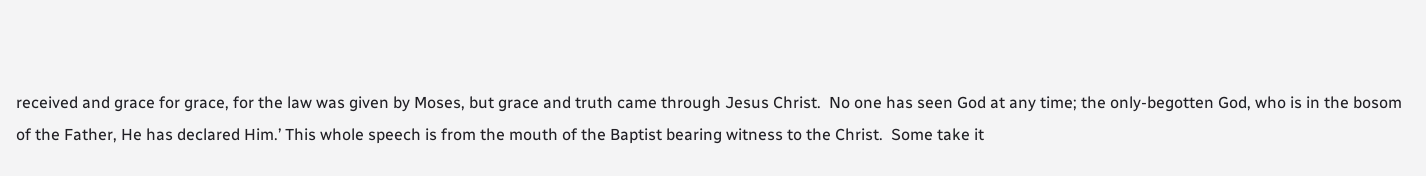received and grace for grace, for the law was given by Moses, but grace and truth came through Jesus Christ.  No one has seen God at any time; the only-begotten God, who is in the bosom of the Father, He has declared Him.’ This whole speech is from the mouth of the Baptist bearing witness to the Christ.  Some take it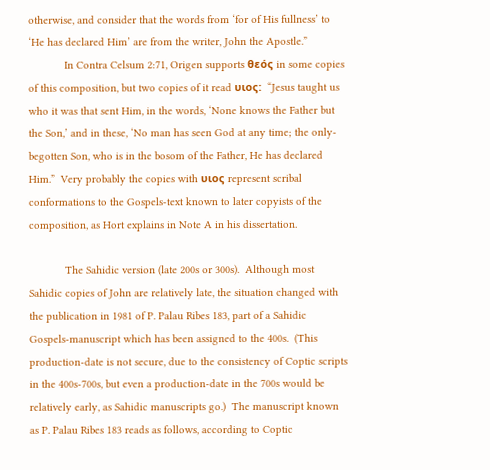otherwise, and consider that the words from ‘for of His fullness’ to ‘He has declared Him’ are from the writer, John the Apostle.”
            In Contra Celsum 2:71, Origen supports θεός in some copies of this composition, but two copies of it read υιος:  “Jesus taught us who it was that sent Him, in the words, ‘None knows the Father but the Son,’ and in these, ‘No man has seen God at any time; the only-begotten Son, who is in the bosom of the Father, He has declared Him.”  Very probably the copies with υιος represent scribal conformations to the Gospels-text known to later copyists of the composition, as Hort explains in Note A in his dissertation.

            The Sahidic version (late 200s or 300s).  Although most Sahidic copies of John are relatively late, the situation changed with the publication in 1981 of P. Palau Ribes 183, part of a Sahidic Gospels-manuscript which has been assigned to the 400s.  (This production-date is not secure, due to the consistency of Coptic scripts in the 400s-700s, but even a production-date in the 700s would be relatively early, as Sahidic manuscripts go.)  The manuscript known as P. Palau Ribes 183 reads as follows, according to Coptic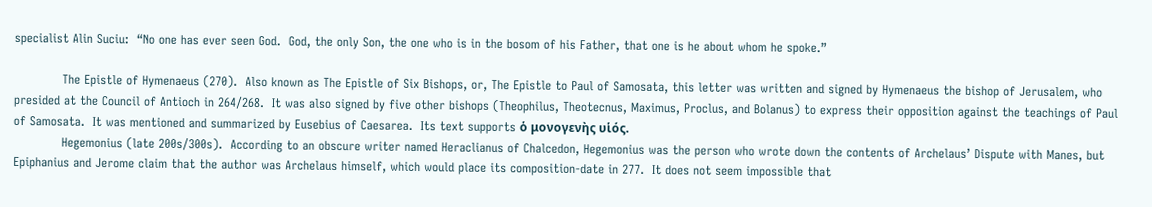specialist Alin Suciu:  “No one has ever seen God.  God, the only Son, the one who is in the bosom of his Father, that one is he about whom he spoke.”

            The Epistle of Hymenaeus (270).  Also known as The Epistle of Six Bishops, or, The Epistle to Paul of Samosata, this letter was written and signed by Hymenaeus the bishop of Jerusalem, who presided at the Council of Antioch in 264/268.  It was also signed by five other bishops (Theophilus, Theotecnus, Maximus, Proclus, and Bolanus) to express their opposition against the teachings of Paul of Samosata.  It was mentioned and summarized by Eusebius of Caesarea.  Its text supports ὁ μονογενὴς υἱός.
            Hegemonius (late 200s/300s).  According to an obscure writer named Heraclianus of Chalcedon, Hegemonius was the person who wrote down the contents of Archelaus’ Dispute with Manes, but Epiphanius and Jerome claim that the author was Archelaus himself, which would place its composition-date in 277.  It does not seem impossible that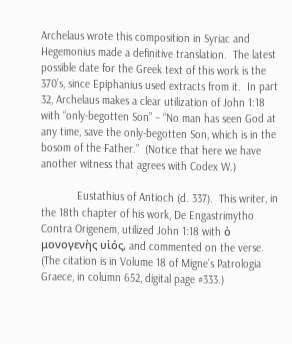Archelaus wrote this composition in Syriac and Hegemonius made a definitive translation.  The latest possible date for the Greek text of this work is the 370’s, since Epiphanius used extracts from it.  In part 32, Archelaus makes a clear utilization of John 1:18 with “only-begotten Son” – “No man has seen God at any time, save the only-begotten Son, which is in the bosom of the Father.”  (Notice that here we have another witness that agrees with Codex W.)

            Eustathius of Antioch (d. 337).  This writer, in the 18th chapter of his work, De Engastrimytho Contra Origenem, utilized John 1:18 with ὁ μονογενὴς υἱός, and commented on the verse.  (The citation is in Volume 18 of Migne’s Patrologia Graece, in column 652, digital page #333.)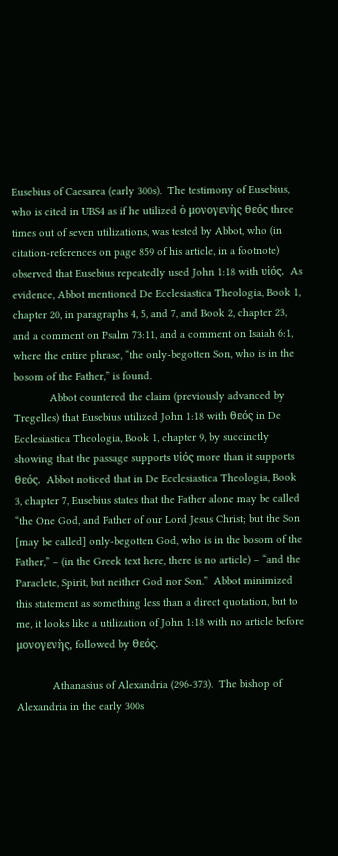Eusebius of Caesarea (early 300s).  The testimony of Eusebius, who is cited in UBS4 as if he utilized ὁ μονογενὴς θεός three times out of seven utilizations, was tested by Abbot, who (in citation-references on page 859 of his article, in a footnote) observed that Eusebius repeatedly used John 1:18 with υἱός.  As evidence, Abbot mentioned De Ecclesiastica Theologia, Book 1, chapter 20, in paragraphs 4, 5, and 7, and Book 2, chapter 23, and a comment on Psalm 73:11, and a comment on Isaiah 6:1, where the entire phrase, “the only-begotten Son, who is in the bosom of the Father,” is found.
            Abbot countered the claim (previously advanced by Tregelles) that Eusebius utilized John 1:18 with θεός in De Ecclesiastica Theologia, Book 1, chapter 9, by succinctly showing that the passage supports υἱός more than it supports θεός.  Abbot noticed that in De Ecclesiastica Theologia, Book 3, chapter 7, Eusebius states that the Father alone may be called “the One God, and Father of our Lord Jesus Christ; but the Son [may be called] only-begotten God, who is in the bosom of the Father,” – (in the Greek text here, there is no article) – “and the Paraclete, Spirit, but neither God nor Son.”  Abbot minimized this statement as something less than a direct quotation, but to me, it looks like a utilization of John 1:18 with no article before μονογενὴς, followed by θεός.

            Athanasius of Alexandria (296-373).  The bishop of Alexandria in the early 300s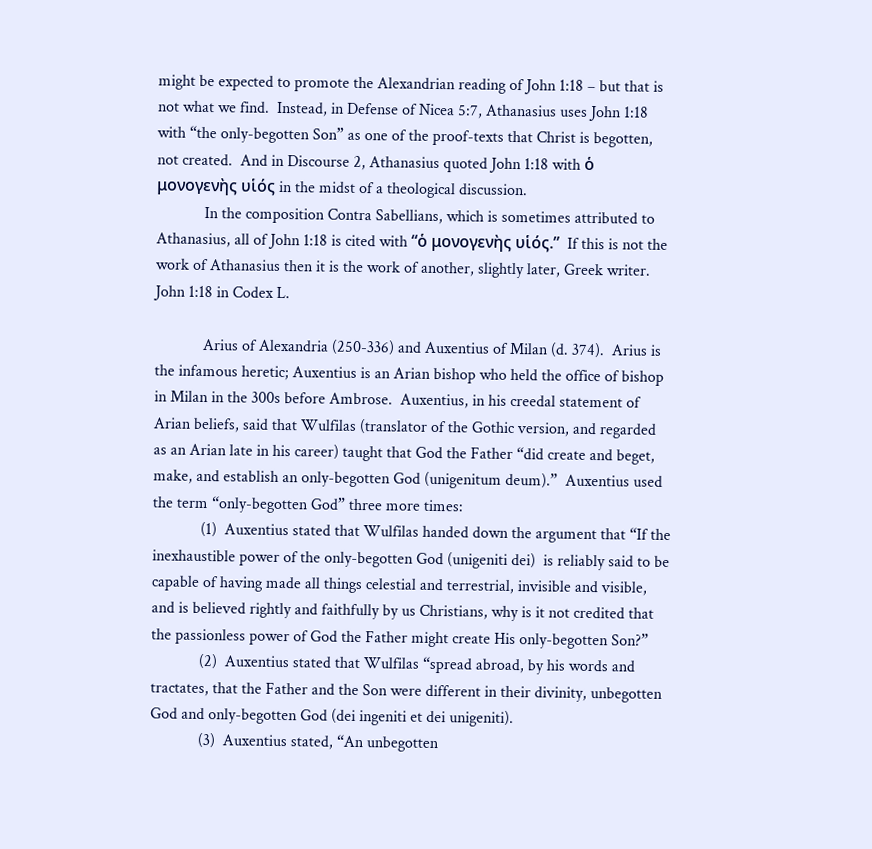might be expected to promote the Alexandrian reading of John 1:18 – but that is not what we find.  Instead, in Defense of Nicea 5:7, Athanasius uses John 1:18 with “the only-begotten Son” as one of the proof-texts that Christ is begotten, not created.  And in Discourse 2, Athanasius quoted John 1:18 with ὁ μονογενὴς υἱός in the midst of a theological discussion.
            In the composition Contra Sabellians, which is sometimes attributed to Athanasius, all of John 1:18 is cited with “ὁ μονογενὴς υἱός.”  If this is not the work of Athanasius then it is the work of another, slightly later, Greek writer.
John 1:18 in Codex L.

            Arius of Alexandria (250-336) and Auxentius of Milan (d. 374).  Arius is the infamous heretic; Auxentius is an Arian bishop who held the office of bishop in Milan in the 300s before Ambrose.  Auxentius, in his creedal statement of Arian beliefs, said that Wulfilas (translator of the Gothic version, and regarded as an Arian late in his career) taught that God the Father “did create and beget, make, and establish an only-begotten God (unigenitum deum).”  Auxentius used the term “only-begotten God” three more times:
            (1)  Auxentius stated that Wulfilas handed down the argument that “If the inexhaustible power of the only-begotten God (unigeniti dei)  is reliably said to be capable of having made all things celestial and terrestrial, invisible and visible, and is believed rightly and faithfully by us Christians, why is it not credited that the passionless power of God the Father might create His only-begotten Son?”
            (2)  Auxentius stated that Wulfilas “spread abroad, by his words and tractates, that the Father and the Son were different in their divinity, unbegotten God and only-begotten God (dei ingeniti et dei unigeniti).
            (3)  Auxentius stated, “An unbegotten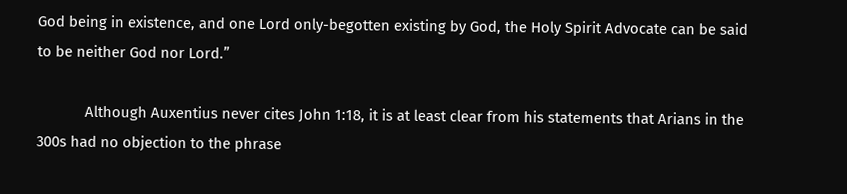God being in existence, and one Lord only-begotten existing by God, the Holy Spirit Advocate can be said to be neither God nor Lord.”

            Although Auxentius never cites John 1:18, it is at least clear from his statements that Arians in the 300s had no objection to the phrase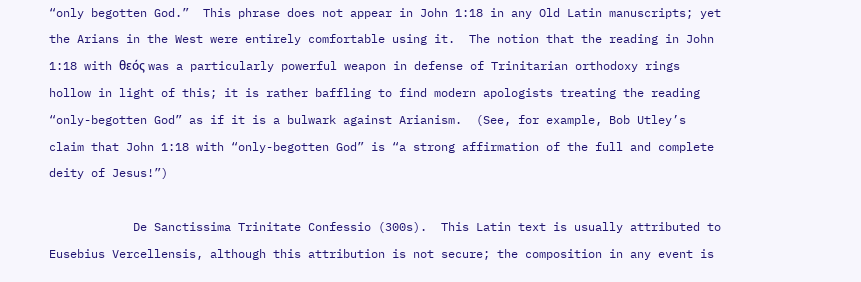“only begotten God.”  This phrase does not appear in John 1:18 in any Old Latin manuscripts; yet the Arians in the West were entirely comfortable using it.  The notion that the reading in John 1:18 with θεός was a particularly powerful weapon in defense of Trinitarian orthodoxy rings hollow in light of this; it is rather baffling to find modern apologists treating the reading “only-begotten God” as if it is a bulwark against Arianism.  (See, for example, Bob Utley’s claim that John 1:18 with “only-begotten God” is “a strong affirmation of the full and complete deity of Jesus!”)

            De Sanctissima Trinitate Confessio (300s).  This Latin text is usually attributed to Eusebius Vercellensis, although this attribution is not secure; the composition in any event is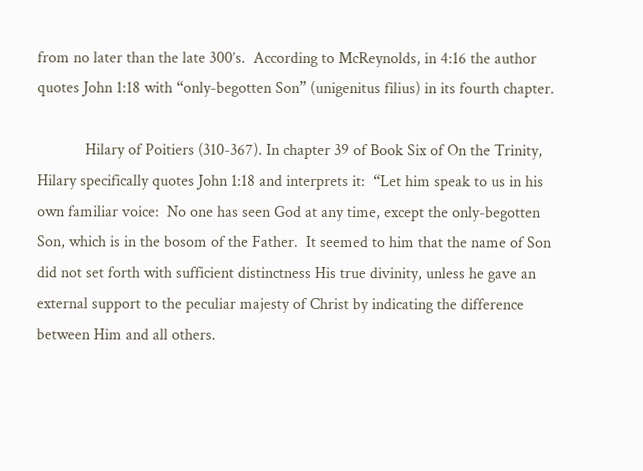from no later than the late 300’s.  According to McReynolds, in 4:16 the author quotes John 1:18 with “only-begotten Son” (unigenitus filius) in its fourth chapter.

            Hilary of Poitiers (310-367). In chapter 39 of Book Six of On the Trinity, Hilary specifically quotes John 1:18 and interprets it:  “Let him speak to us in his own familiar voice:  No one has seen God at any time, except the only-begotten Son, which is in the bosom of the Father.  It seemed to him that the name of Son did not set forth with sufficient distinctness His true divinity, unless he gave an external support to the peculiar majesty of Christ by indicating the difference between Him and all others.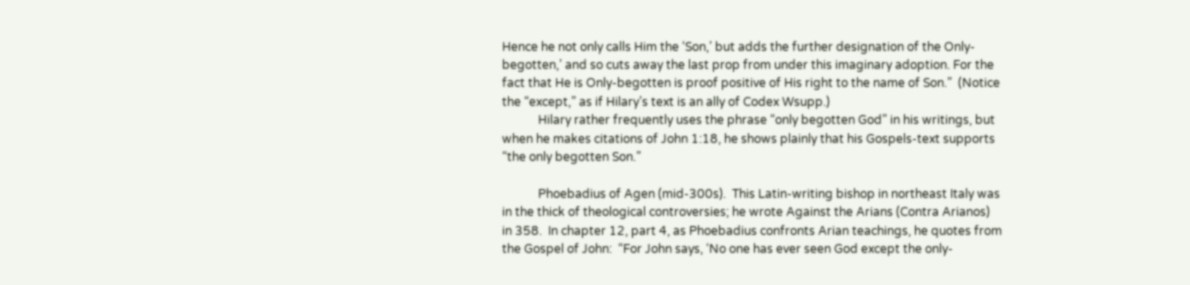Hence he not only calls Him the ‘Son,’ but adds the further designation of the Only-begotten,’ and so cuts away the last prop from under this imaginary adoption. For the fact that He is Only-begotten is proof positive of His right to the name of Son.”  (Notice the “except,” as if Hilary’s text is an ally of Codex Wsupp.)
            Hilary rather frequently uses the phrase “only begotten God” in his writings, but when he makes citations of John 1:18, he shows plainly that his Gospels-text supports “the only begotten Son.”

            Phoebadius of Agen (mid-300s).  This Latin-writing bishop in northeast Italy was in the thick of theological controversies; he wrote Against the Arians (Contra Arianos) in 358.  In chapter 12, part 4, as Phoebadius confronts Arian teachings, he quotes from the Gospel of John:  “For John says, ‘No one has ever seen God except the only-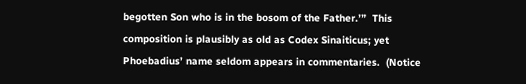begotten Son who is in the bosom of the Father.’”  This composition is plausibly as old as Codex Sinaiticus; yet Phoebadius’ name seldom appears in commentaries.  (Notice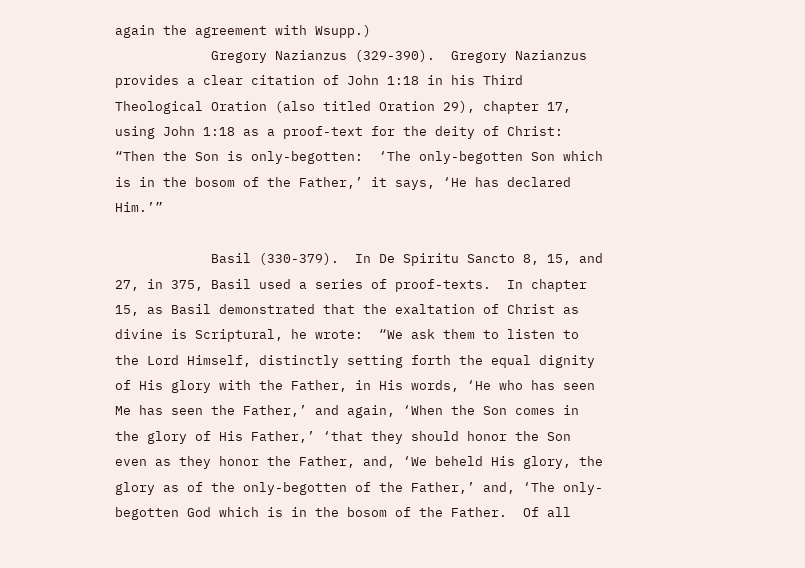again the agreement with Wsupp.)
            Gregory Nazianzus (329-390).  Gregory Nazianzus provides a clear citation of John 1:18 in his Third Theological Oration (also titled Oration 29), chapter 17, using John 1:18 as a proof-text for the deity of Christ:  “Then the Son is only-begotten:  ‘The only-begotten Son which is in the bosom of the Father,’ it says, ‘He has declared Him.’”

            Basil (330-379).  In De Spiritu Sancto 8, 15, and 27, in 375, Basil used a series of proof-texts.  In chapter 15, as Basil demonstrated that the exaltation of Christ as divine is Scriptural, he wrote:  “We ask them to listen to the Lord Himself, distinctly setting forth the equal dignity of His glory with the Father, in His words, ‘He who has seen Me has seen the Father,’ and again, ‘When the Son comes in the glory of His Father,’ ‘that they should honor the Son even as they honor the Father, and, ‘We beheld His glory, the glory as of the only-begotten of the Father,’ and, ‘The only-begotten God which is in the bosom of the Father.  Of all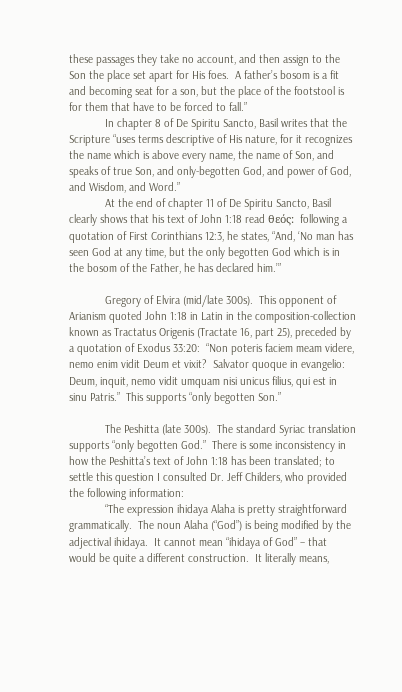these passages they take no account, and then assign to the Son the place set apart for His foes.  A father’s bosom is a fit and becoming seat for a son, but the place of the footstool is for them that have to be forced to fall.”
            In chapter 8 of De Spiritu Sancto, Basil writes that the Scripture “uses terms descriptive of His nature, for it recognizes the name which is above every name, the name of Son, and speaks of true Son, and only-begotten God, and power of God, and Wisdom, and Word.”
            At the end of chapter 11 of De Spiritu Sancto, Basil clearly shows that his text of John 1:18 read θεός:  following a quotation of First Corinthians 12:3, he states, “And, ‘No man has seen God at any time, but the only begotten God which is in the bosom of the Father, he has declared him.’”

            Gregory of Elvira (mid/late 300s).  This opponent of Arianism quoted John 1:18 in Latin in the composition-collection known as Tractatus Origenis (Tractate 16, part 25), preceded by a quotation of Exodus 33:20:  “Non poteris faciem meam videre, nemo enim vidit Deum et vixit?  Salvator quoque in evangelio:  Deum, inquit, nemo vidit umquam nisi unicus filius, qui est in sinu Patris.”  This supports “only begotten Son.”

            The Peshitta (late 300s).  The standard Syriac translation supports “only begotten God.”  There is some inconsistency in how the Peshitta’s text of John 1:18 has been translated; to settle this question I consulted Dr. Jeff Childers, who provided the following information:
            “The expression ihidaya Alaha is pretty straightforward grammatically.  The noun Alaha (“God”) is being modified by the adjectival ihidaya.  It cannot mean “ihidaya of God” – that would be quite a different construction.  It literally means,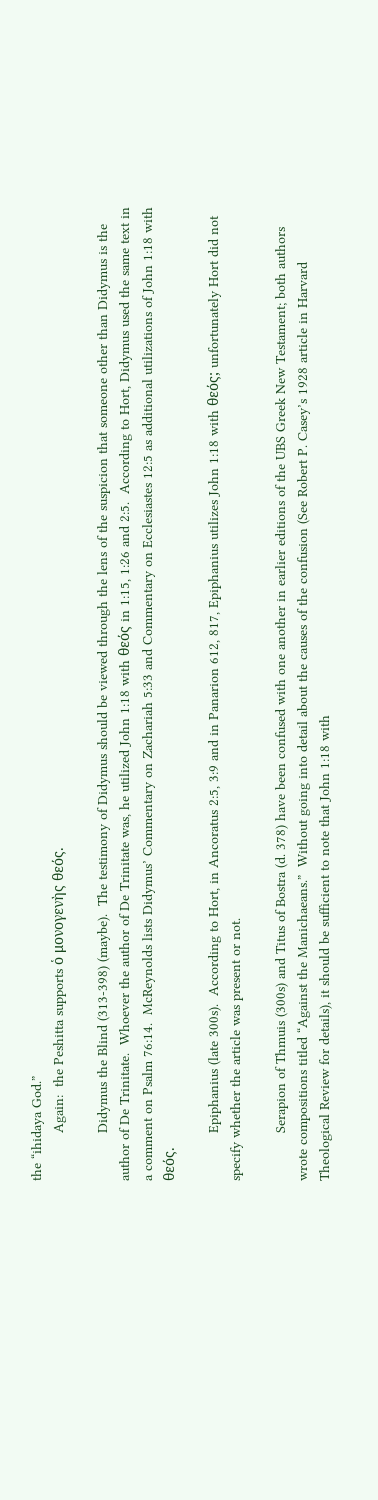the “ihidaya God.”
            Again:  the Peshitta supports ὁ μονογενὴς θεός.

            Didymus the Blind (313-398) (maybe).  The testimony of Didymus should be viewed through the lens of the suspicion that someone other than Didymus is the author of De Trinitate.  Whoever the author of De Trinitate was, he utilized John 1:18 with θεός in 1:15, 1:26 and 2:5.  According to Hort, Didymus used the same text in a comment on Psalm 76:14.  McReynolds lists Didymus’ Commentary on Zachariah 5:33 and Commentary on Ecclesiastes 12:5 as additional utilizations of John 1:18 with θεός.

            Epiphanius (late 300s).  According to Hort, in Ancoratus 2:5, 3:9 and in Panarion 612, 817, Epiphanius utilizes John 1:18 with θεός; unfortunately Hort did not specify whether the article was present or not.

            Serapion of Thmuis (300s) and Titus of Bostra (d. 378) have been confused with one another in earlier editions of the UBS Greek New Testament; both authors wrote compositions titled “Against the Manichaeans.”  Without going into detail about the causes of the confusion (See Robert P. Casey’s 1928 article in Harvard Theological Review for details), it should be sufficient to note that John 1:18 with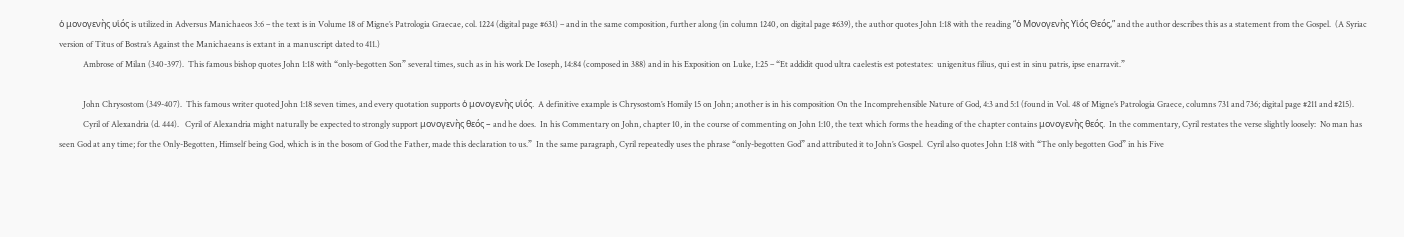ὁ μονογενὴς υἱός is utilized in Adversus Manichaeos 3:6 – the text is in Volume 18 of Migne’s Patrologia Graecae, col. 1224 (digital page #631) – and in the same composition, further along (in column 1240, on digital page #639), the author quotes John 1:18 with the reading “ὁ Μονογενὴς Υἱός Θεός,” and the author describes this as a statement from the Gospel.  (A Syriac version of Titus of Bostra’s Against the Manichaeans is extant in a manuscript dated to 411.)
            Ambrose of Milan (340-397).  This famous bishop quotes John 1:18 with “only-begotten Son” several times, such as in his work De Ioseph, 14:84 (composed in 388) and in his Exposition on Luke, 1:25 – “Et addidit quod ultra caelestis est potestates:  unigenitus filius, qui est in sinu patris, ipse enarravit.”

            John Chrysostom (349-407).  This famous writer quoted John 1:18 seven times, and every quotation supports ὁ μονογενὴς υἱός.  A definitive example is Chrysostom’s Homily 15 on John; another is in his composition On the Incomprehensible Nature of God, 4:3 and 5:1 (found in Vol. 48 of Migne’s Patrologia Graece, columns 731 and 736; digital page #211 and #215).
            Cyril of Alexandria (d. 444).   Cyril of Alexandria might naturally be expected to strongly support μονογενὴς θεός – and he does.  In his Commentary on John, chapter 10, in the course of commenting on John 1:10, the text which forms the heading of the chapter contains μονογενὴς θεός.  In the commentary, Cyril restates the verse slightly loosely:  No man has seen God at any time; for the Only-Begotten, Himself being God, which is in the bosom of God the Father, made this declaration to us.”  In the same paragraph, Cyril repeatedly uses the phrase “only-begotten God” and attributed it to John’s Gospel.  Cyril also quotes John 1:18 with “The only begotten God” in his Five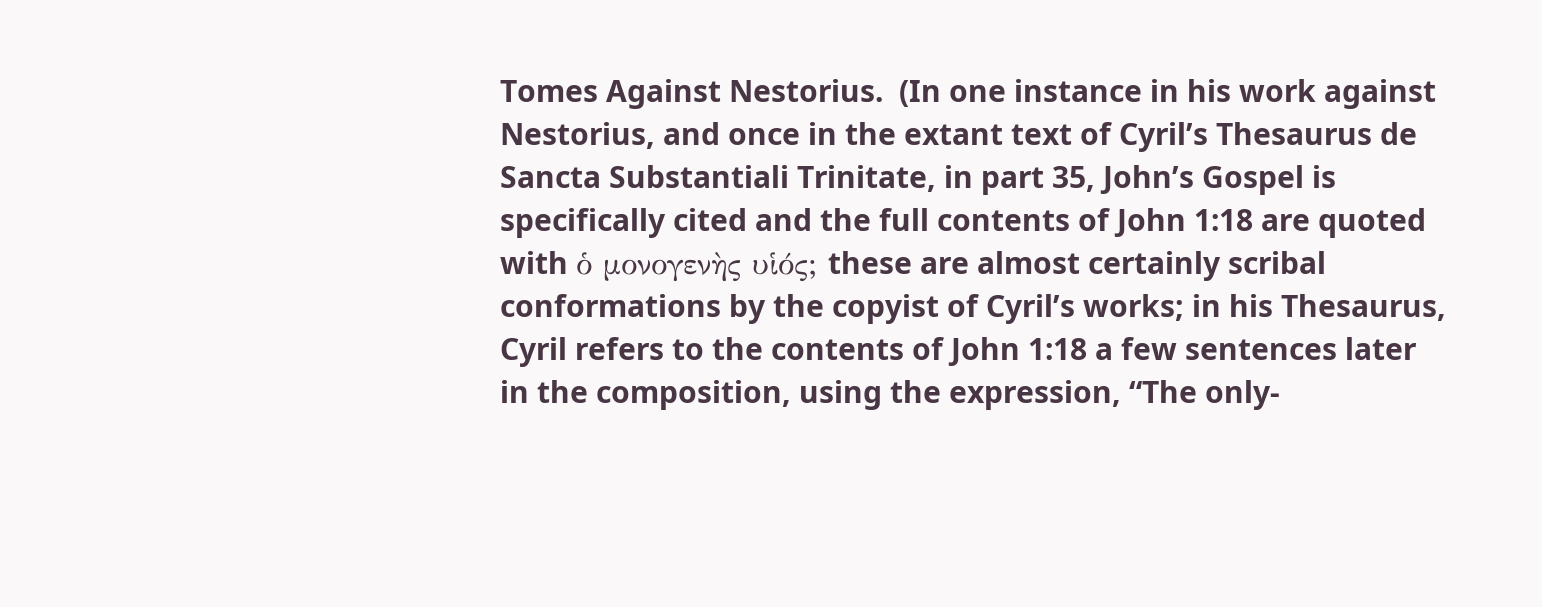Tomes Against Nestorius.  (In one instance in his work against Nestorius, and once in the extant text of Cyril’s Thesaurus de Sancta Substantiali Trinitate, in part 35, John’s Gospel is specifically cited and the full contents of John 1:18 are quoted with ὁ μονογενὴς υἱός; these are almost certainly scribal conformations by the copyist of Cyril’s works; in his Thesaurus, Cyril refers to the contents of John 1:18 a few sentences later in the composition, using the expression, “The only-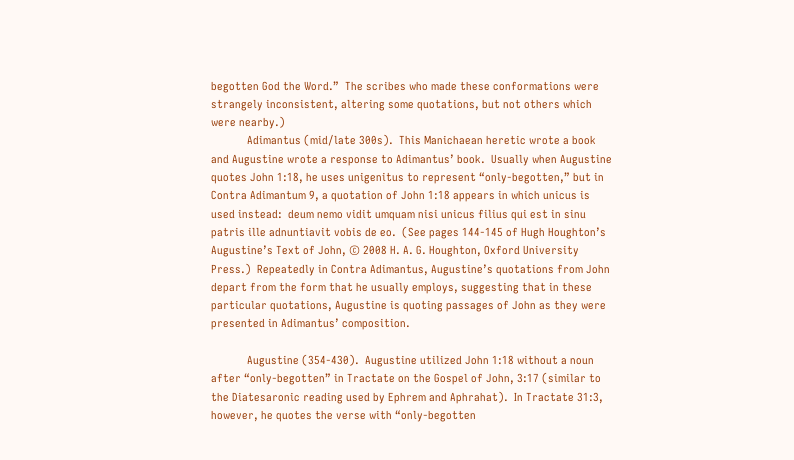begotten God the Word.”  The scribes who made these conformations were strangely inconsistent, altering some quotations, but not others which were nearby.)
            Adimantus (mid/late 300s).  This Manichaean heretic wrote a book and Augustine wrote a response to Adimantus’ book.  Usually when Augustine quotes John 1:18, he uses unigenitus to represent “only-begotten,” but in Contra Adimantum 9, a quotation of John 1:18 appears in which unicus is used instead:  deum nemo vidit umquam nisi unicus filius qui est in sinu patris ille adnuntiavit vobis de eo.  (See pages 144-145 of Hugh Houghton’s Augustine’s Text of John, © 2008 H. A. G. Houghton, Oxford University Press.)  Repeatedly in Contra Adimantus, Augustine’s quotations from John depart from the form that he usually employs, suggesting that in these particular quotations, Augustine is quoting passages of John as they were presented in Adimantus’ composition.

            Augustine (354-430).  Augustine utilized John 1:18 without a noun after “only-begotten” in Tractate on the Gospel of John, 3:17 (similar to the Diatesaronic reading used by Ephrem and Aphrahat).  In Tractate 31:3, however, he quotes the verse with “only-begotten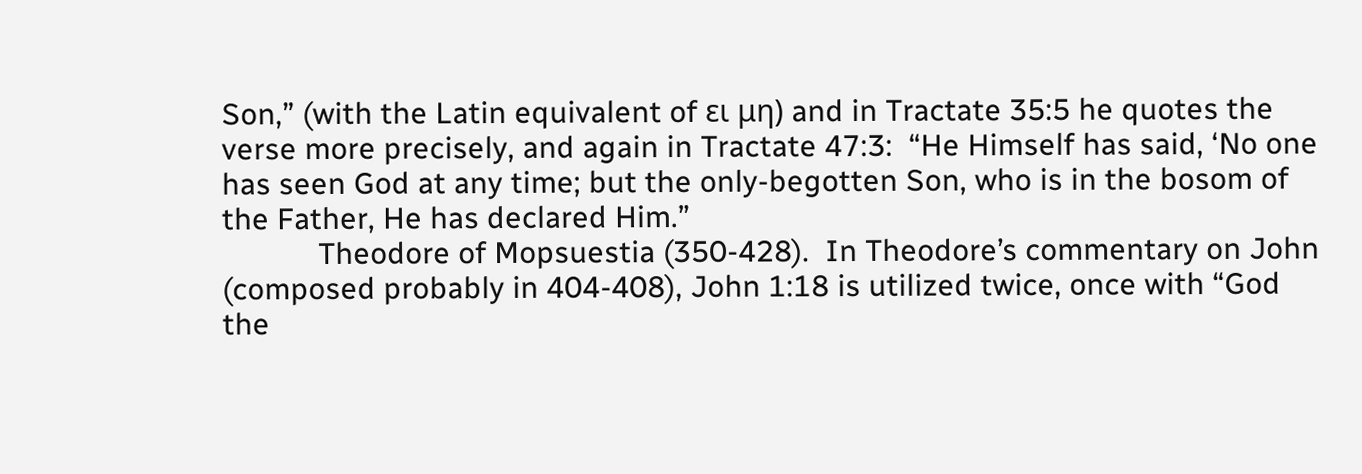Son,” (with the Latin equivalent of ει μη) and in Tractate 35:5 he quotes the verse more precisely, and again in Tractate 47:3:  “He Himself has said, ‘No one has seen God at any time; but the only-begotten Son, who is in the bosom of the Father, He has declared Him.”
            Theodore of Mopsuestia (350-428).  In Theodore’s commentary on John (composed probably in 404-408), John 1:18 is utilized twice, once with “God the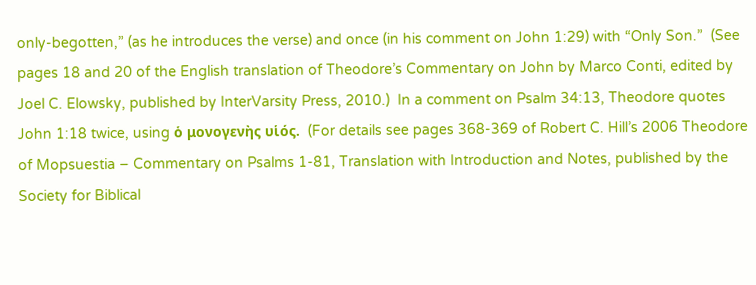only-begotten,” (as he introduces the verse) and once (in his comment on John 1:29) with “Only Son.”  (See pages 18 and 20 of the English translation of Theodore’s Commentary on John by Marco Conti, edited by Joel C. Elowsky, published by InterVarsity Press, 2010.)  In a comment on Psalm 34:13, Theodore quotes John 1:18 twice, using ὁ μονογενὴς υἱός.  (For details see pages 368-369 of Robert C. Hill’s 2006 Theodore of Mopsuestia – Commentary on Psalms 1-81, Translation with Introduction and Notes, published by the Society for Biblical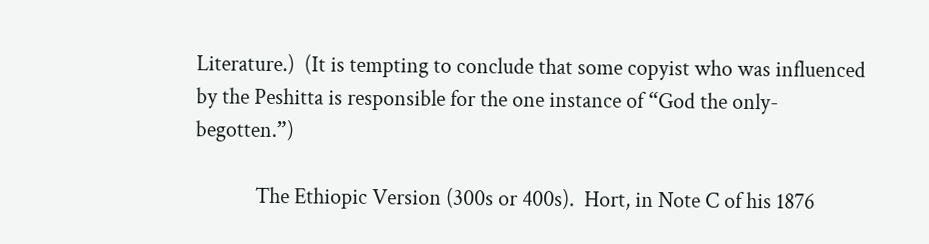Literature.)  (It is tempting to conclude that some copyist who was influenced by the Peshitta is responsible for the one instance of “God the only-begotten.”)

            The Ethiopic Version (300s or 400s).  Hort, in Note C of his 1876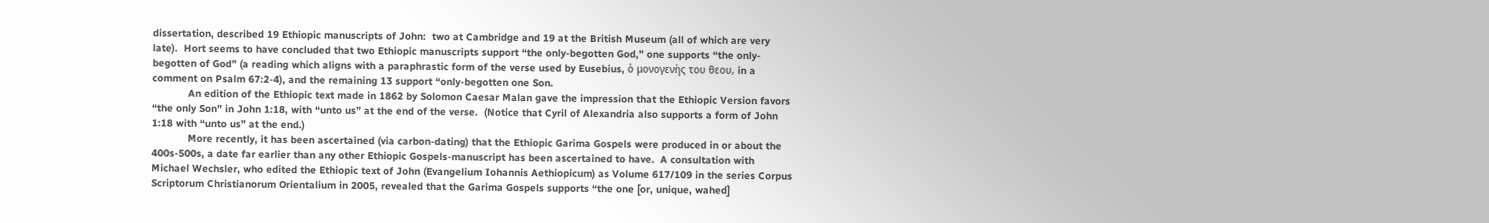dissertation, described 19 Ethiopic manuscripts of John:  two at Cambridge and 19 at the British Museum (all of which are very late).  Hort seems to have concluded that two Ethiopic manuscripts support “the only-begotten God,” one supports “the only-begotten of God” (a reading which aligns with a paraphrastic form of the verse used by Eusebius, ὁ μονογενὴς του θεου, in a comment on Psalm 67:2-4), and the remaining 13 support “only-begotten one Son.
            An edition of the Ethiopic text made in 1862 by Solomon Caesar Malan gave the impression that the Ethiopic Version favors “the only Son” in John 1:18, with “unto us” at the end of the verse.  (Notice that Cyril of Alexandria also supports a form of John 1:18 with “unto us” at the end.)
            More recently, it has been ascertained (via carbon-dating) that the Ethiopic Garima Gospels were produced in or about the 400s-500s, a date far earlier than any other Ethiopic Gospels-manuscript has been ascertained to have.  A consultation with Michael Wechsler, who edited the Ethiopic text of John (Evangelium Iohannis Aethiopicum) as Volume 617/109 in the series Corpus Scriptorum Christianorum Orientalium in 2005, revealed that the Garima Gospels supports “the one [or, unique, wahed]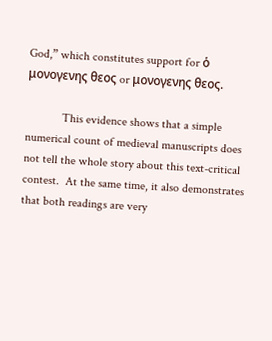God,” which constitutes support for ὁ μονογενης θεος or μονογενης θεος.

            This evidence shows that a simple numerical count of medieval manuscripts does not tell the whole story about this text-critical contest.  At the same time, it also demonstrates that both readings are very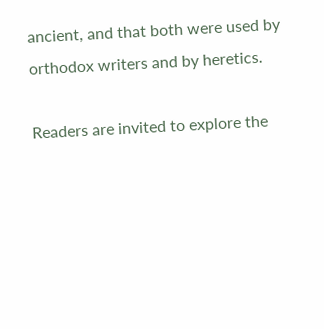ancient, and that both were used by orthodox writers and by heretics.

Readers are invited to explore the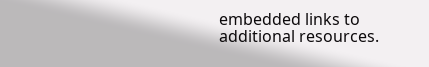embedded links to additional resources.